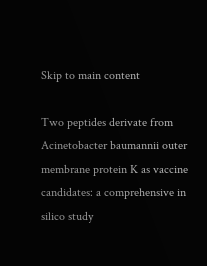Skip to main content

Two peptides derivate from Acinetobacter baumannii outer membrane protein K as vaccine candidates: a comprehensive in silico study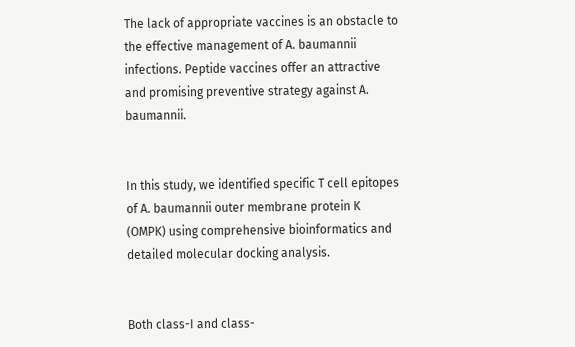The lack of appropriate vaccines is an obstacle to the effective management of A. baumannii infections. Peptide vaccines offer an attractive and promising preventive strategy against A. baumannii.


In this study, we identified specific T cell epitopes of A. baumannii outer membrane protein K (OMPK) using comprehensive bioinformatics and detailed molecular docking analysis.


Both class-I and class-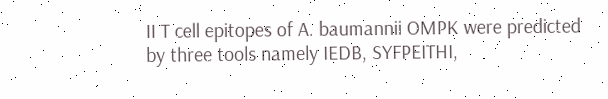II T cell epitopes of A. baumannii OMPK were predicted by three tools namely IEDB, SYFPEITHI,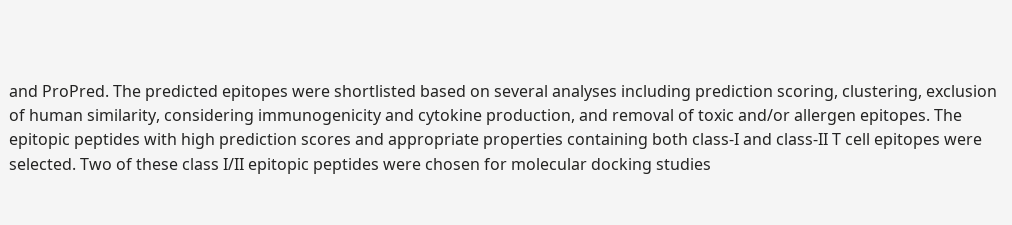and ProPred. The predicted epitopes were shortlisted based on several analyses including prediction scoring, clustering, exclusion of human similarity, considering immunogenicity and cytokine production, and removal of toxic and/or allergen epitopes. The epitopic peptides with high prediction scores and appropriate properties containing both class-I and class-II T cell epitopes were selected. Two of these class I/II epitopic peptides were chosen for molecular docking studies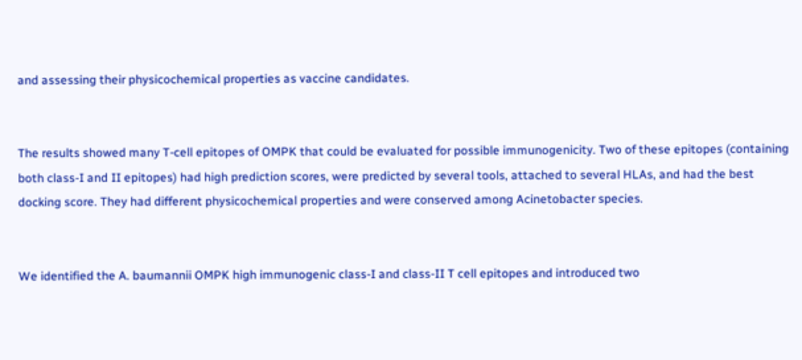and assessing their physicochemical properties as vaccine candidates.


The results showed many T-cell epitopes of OMPK that could be evaluated for possible immunogenicity. Two of these epitopes (containing both class-I and II epitopes) had high prediction scores, were predicted by several tools, attached to several HLAs, and had the best docking score. They had different physicochemical properties and were conserved among Acinetobacter species.


We identified the A. baumannii OMPK high immunogenic class-I and class-II T cell epitopes and introduced two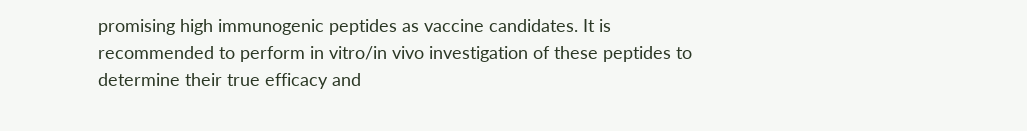promising high immunogenic peptides as vaccine candidates. It is recommended to perform in vitro/in vivo investigation of these peptides to determine their true efficacy and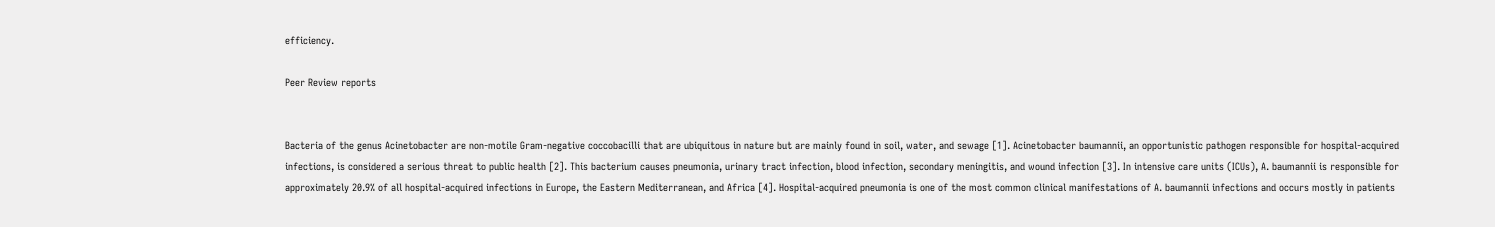efficiency.

Peer Review reports


Bacteria of the genus Acinetobacter are non-motile Gram-negative coccobacilli that are ubiquitous in nature but are mainly found in soil, water, and sewage [1]. Acinetobacter baumannii, an opportunistic pathogen responsible for hospital-acquired infections, is considered a serious threat to public health [2]. This bacterium causes pneumonia, urinary tract infection, blood infection, secondary meningitis, and wound infection [3]. In intensive care units (ICUs), A. baumannii is responsible for approximately 20.9% of all hospital-acquired infections in Europe, the Eastern Mediterranean, and Africa [4]. Hospital-acquired pneumonia is one of the most common clinical manifestations of A. baumannii infections and occurs mostly in patients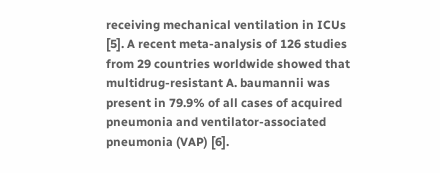receiving mechanical ventilation in ICUs [5]. A recent meta-analysis of 126 studies from 29 countries worldwide showed that multidrug-resistant A. baumannii was present in 79.9% of all cases of acquired pneumonia and ventilator-associated pneumonia (VAP) [6].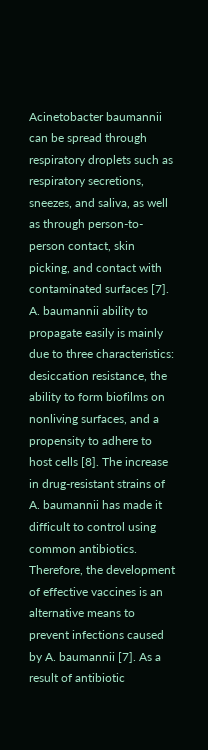Acinetobacter baumannii can be spread through respiratory droplets such as respiratory secretions, sneezes, and saliva, as well as through person-to-person contact, skin picking, and contact with contaminated surfaces [7]. A. baumannii ability to propagate easily is mainly due to three characteristics: desiccation resistance, the ability to form biofilms on nonliving surfaces, and a propensity to adhere to host cells [8]. The increase in drug-resistant strains of A. baumannii has made it difficult to control using common antibiotics. Therefore, the development of effective vaccines is an alternative means to prevent infections caused by A. baumannii [7]. As a result of antibiotic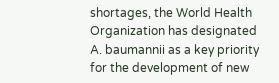shortages, the World Health Organization has designated A. baumannii as a key priority for the development of new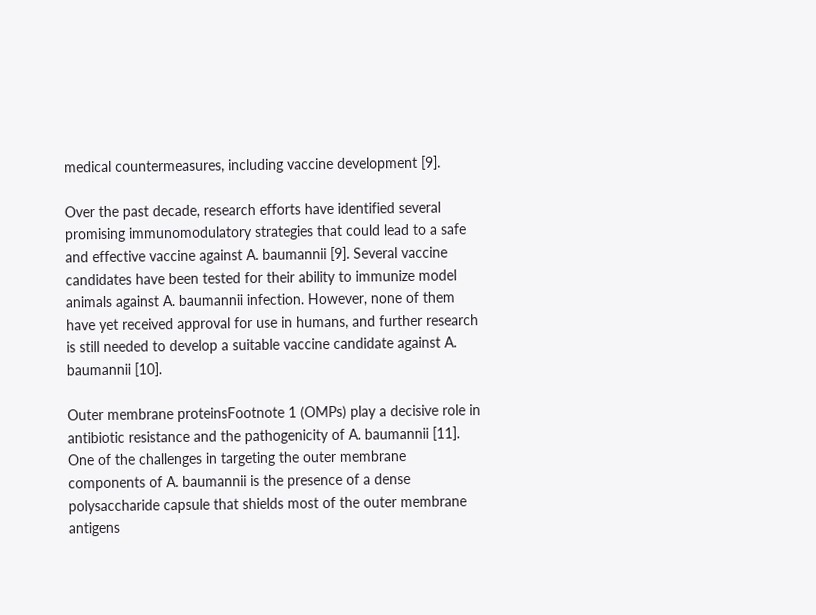medical countermeasures, including vaccine development [9].

Over the past decade, research efforts have identified several promising immunomodulatory strategies that could lead to a safe and effective vaccine against A. baumannii [9]. Several vaccine candidates have been tested for their ability to immunize model animals against A. baumannii infection. However, none of them have yet received approval for use in humans, and further research is still needed to develop a suitable vaccine candidate against A. baumannii [10].

Outer membrane proteinsFootnote 1 (OMPs) play a decisive role in antibiotic resistance and the pathogenicity of A. baumannii [11]. One of the challenges in targeting the outer membrane components of A. baumannii is the presence of a dense polysaccharide capsule that shields most of the outer membrane antigens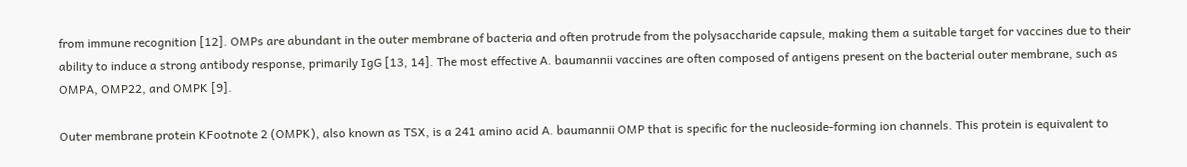from immune recognition [12]. OMPs are abundant in the outer membrane of bacteria and often protrude from the polysaccharide capsule, making them a suitable target for vaccines due to their ability to induce a strong antibody response, primarily IgG [13, 14]. The most effective A. baumannii vaccines are often composed of antigens present on the bacterial outer membrane, such as OMPA, OMP22, and OMPK [9].

Outer membrane protein KFootnote 2 (OMPK), also known as TSX, is a 241 amino acid A. baumannii OMP that is specific for the nucleoside-forming ion channels. This protein is equivalent to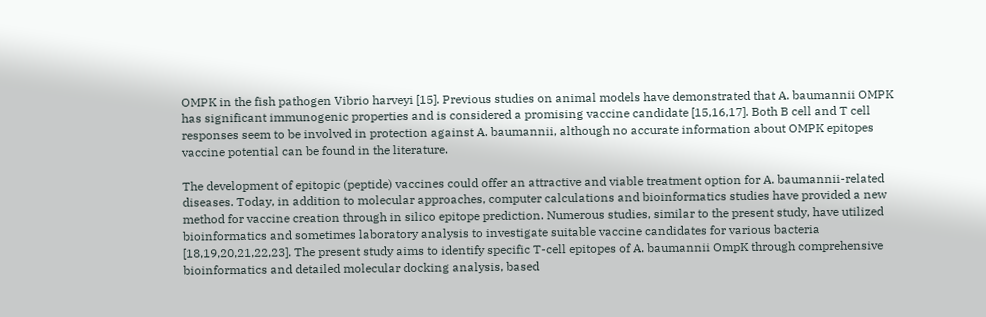OMPK in the fish pathogen Vibrio harveyi [15]. Previous studies on animal models have demonstrated that A. baumannii OMPK has significant immunogenic properties and is considered a promising vaccine candidate [15,16,17]. Both B cell and T cell responses seem to be involved in protection against A. baumannii, although no accurate information about OMPK epitopes vaccine potential can be found in the literature.

The development of epitopic (peptide) vaccines could offer an attractive and viable treatment option for A. baumannii-related diseases. Today, in addition to molecular approaches, computer calculations and bioinformatics studies have provided a new method for vaccine creation through in silico epitope prediction. Numerous studies, similar to the present study, have utilized bioinformatics and sometimes laboratory analysis to investigate suitable vaccine candidates for various bacteria [18,19,20,21,22,23]. The present study aims to identify specific T-cell epitopes of A. baumannii OmpK through comprehensive bioinformatics and detailed molecular docking analysis, based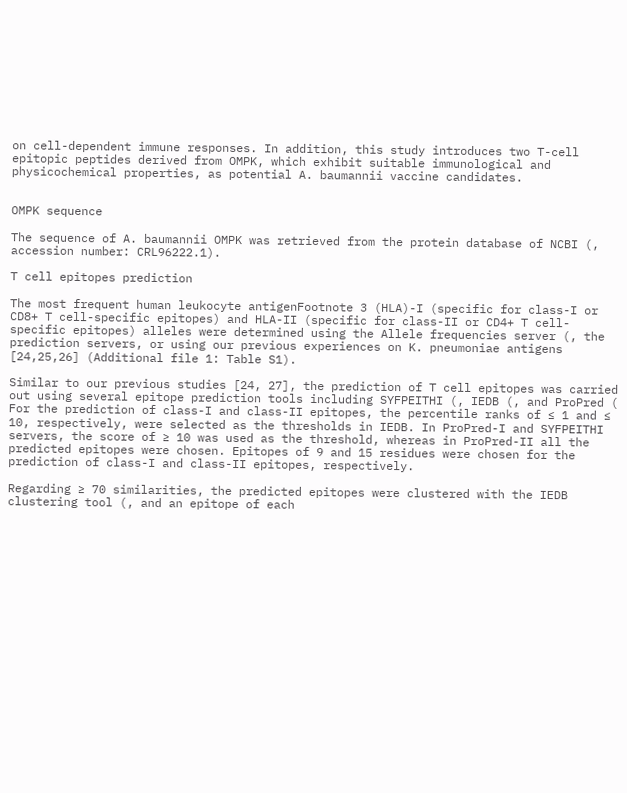on cell-dependent immune responses. In addition, this study introduces two T-cell epitopic peptides derived from OMPK, which exhibit suitable immunological and physicochemical properties, as potential A. baumannii vaccine candidates.


OMPK sequence

The sequence of A. baumannii OMPK was retrieved from the protein database of NCBI (, accession number: CRL96222.1).

T cell epitopes prediction

The most frequent human leukocyte antigenFootnote 3 (HLA)-I (specific for class-I or CD8+ T cell-specific epitopes) and HLA-II (specific for class-II or CD4+ T cell-specific epitopes) alleles were determined using the Allele frequencies server (, the prediction servers, or using our previous experiences on K. pneumoniae antigens [24,25,26] (Additional file 1: Table S1).

Similar to our previous studies [24, 27], the prediction of T cell epitopes was carried out using several epitope prediction tools including SYFPEITHI (, IEDB (, and ProPred ( For the prediction of class-I and class-II epitopes, the percentile ranks of ≤ 1 and ≤ 10, respectively, were selected as the thresholds in IEDB. In ProPred-I and SYFPEITHI servers, the score of ≥ 10 was used as the threshold, whereas in ProPred-II all the predicted epitopes were chosen. Epitopes of 9 and 15 residues were chosen for the prediction of class-I and class-II epitopes, respectively.

Regarding ≥ 70 similarities, the predicted epitopes were clustered with the IEDB clustering tool (, and an epitope of each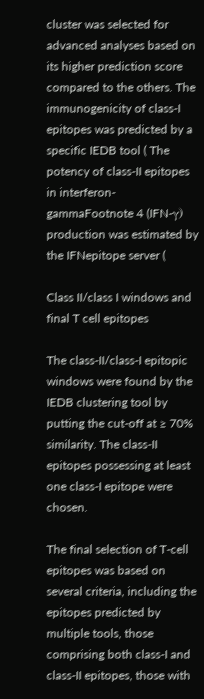cluster was selected for advanced analyses based on its higher prediction score compared to the others. The immunogenicity of class-I epitopes was predicted by a specific IEDB tool ( The potency of class-II epitopes in interferon-gammaFootnote 4 (IFN-γ) production was estimated by the IFNepitope server (

Class II/class I windows and final T cell epitopes

The class-II/class-I epitopic windows were found by the IEDB clustering tool by putting the cut-off at ≥ 70% similarity. The class-II epitopes possessing at least one class-I epitope were chosen.

The final selection of T-cell epitopes was based on several criteria, including the epitopes predicted by multiple tools, those comprising both class-I and class-II epitopes, those with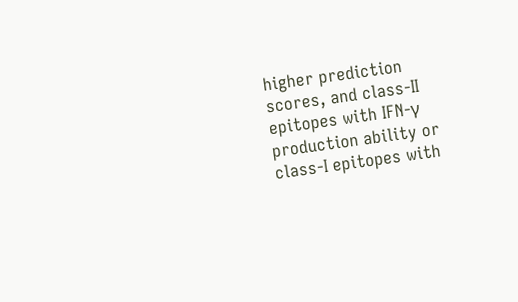higher prediction scores, and class-II epitopes with IFN-γ production ability or class-I epitopes with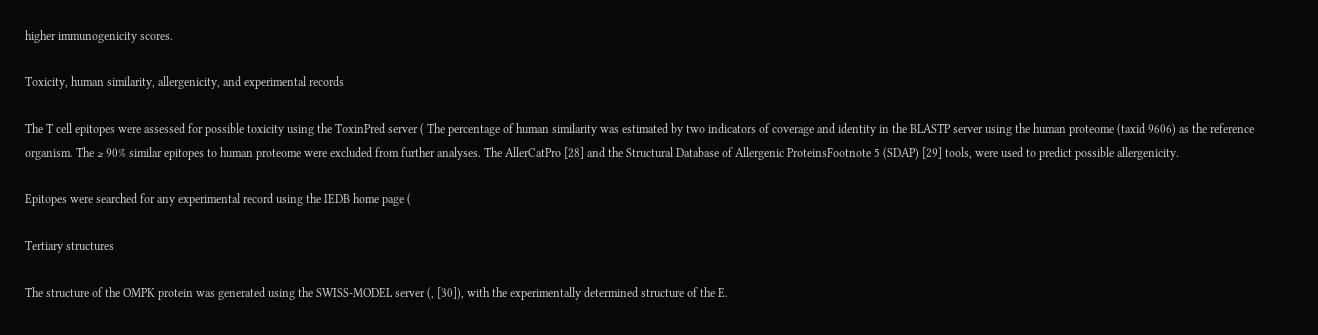higher immunogenicity scores.

Toxicity, human similarity, allergenicity, and experimental records

The T cell epitopes were assessed for possible toxicity using the ToxinPred server ( The percentage of human similarity was estimated by two indicators of coverage and identity in the BLASTP server using the human proteome (taxid 9606) as the reference organism. The ≥ 90% similar epitopes to human proteome were excluded from further analyses. The AllerCatPro [28] and the Structural Database of Allergenic ProteinsFootnote 5 (SDAP) [29] tools, were used to predict possible allergenicity.

Epitopes were searched for any experimental record using the IEDB home page (

Tertiary structures

The structure of the OMPK protein was generated using the SWISS-MODEL server (, [30]), with the experimentally determined structure of the E.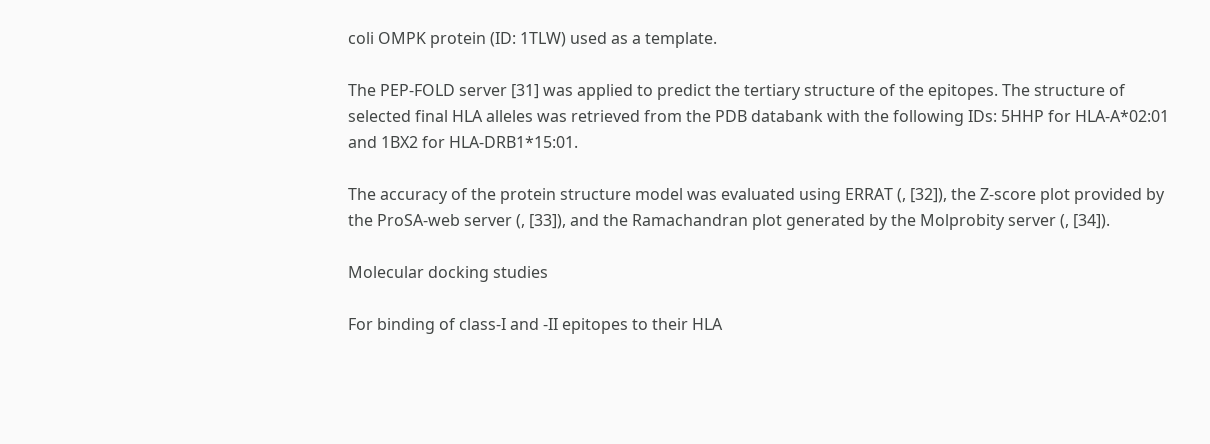coli OMPK protein (ID: 1TLW) used as a template.

The PEP-FOLD server [31] was applied to predict the tertiary structure of the epitopes. The structure of selected final HLA alleles was retrieved from the PDB databank with the following IDs: 5HHP for HLA-A*02:01 and 1BX2 for HLA-DRB1*15:01.

The accuracy of the protein structure model was evaluated using ERRAT (, [32]), the Z-score plot provided by the ProSA-web server (, [33]), and the Ramachandran plot generated by the Molprobity server (, [34]).

Molecular docking studies

For binding of class-I and -II epitopes to their HLA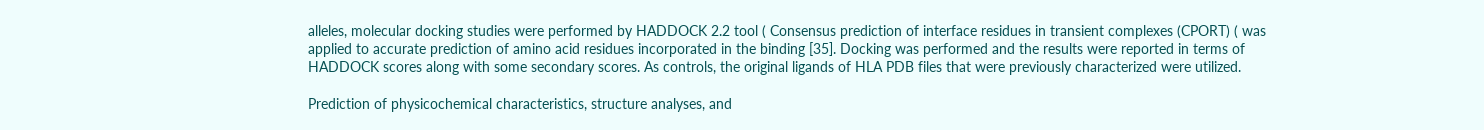alleles, molecular docking studies were performed by HADDOCK 2.2 tool ( Consensus prediction of interface residues in transient complexes (CPORT) ( was applied to accurate prediction of amino acid residues incorporated in the binding [35]. Docking was performed and the results were reported in terms of HADDOCK scores along with some secondary scores. As controls, the original ligands of HLA PDB files that were previously characterized were utilized.

Prediction of physicochemical characteristics, structure analyses, and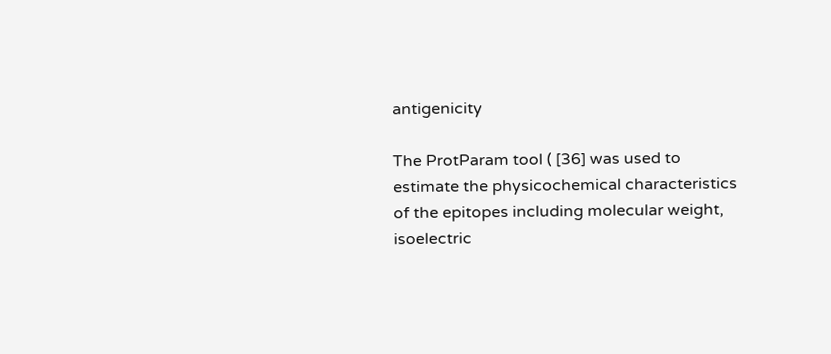antigenicity

The ProtParam tool ( [36] was used to estimate the physicochemical characteristics of the epitopes including molecular weight, isoelectric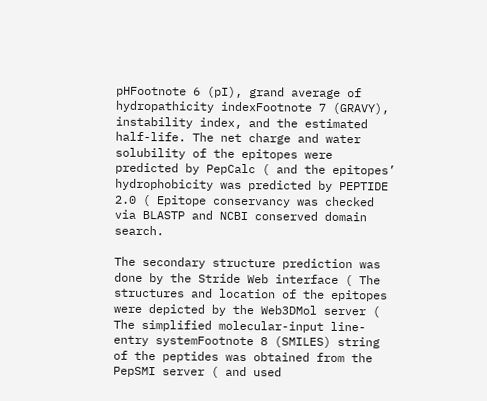pHFootnote 6 (pI), grand average of hydropathicity indexFootnote 7 (GRAVY), instability index, and the estimated half-life. The net charge and water solubility of the epitopes were predicted by PepCalc ( and the epitopes’ hydrophobicity was predicted by PEPTIDE 2.0 ( Epitope conservancy was checked via BLASTP and NCBI conserved domain search.

The secondary structure prediction was done by the Stride Web interface ( The structures and location of the epitopes were depicted by the Web3DMol server ( The simplified molecular-input line-entry systemFootnote 8 (SMILES) string of the peptides was obtained from the PepSMI server ( and used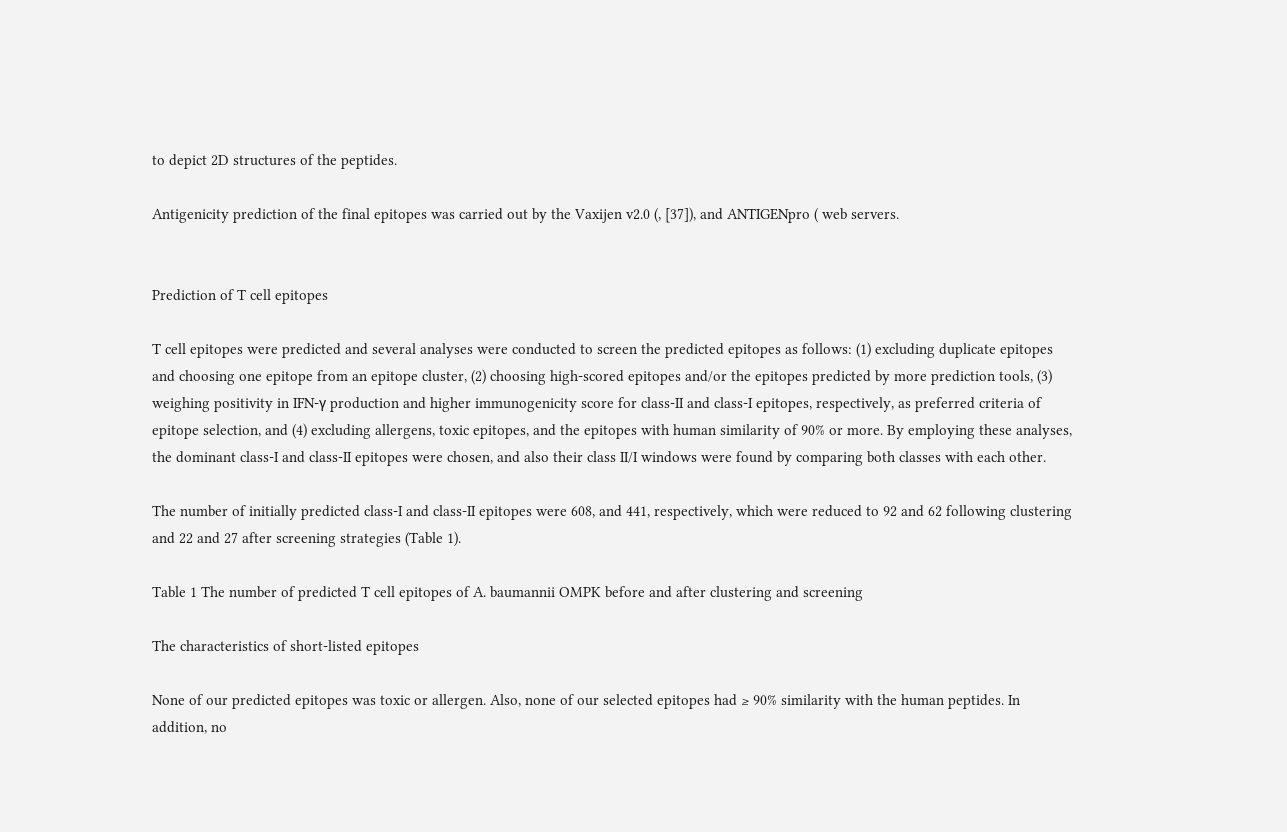to depict 2D structures of the peptides.

Antigenicity prediction of the final epitopes was carried out by the Vaxijen v2.0 (, [37]), and ANTIGENpro ( web servers.


Prediction of T cell epitopes

T cell epitopes were predicted and several analyses were conducted to screen the predicted epitopes as follows: (1) excluding duplicate epitopes and choosing one epitope from an epitope cluster, (2) choosing high-scored epitopes and/or the epitopes predicted by more prediction tools, (3) weighing positivity in IFN-γ production and higher immunogenicity score for class-II and class-I epitopes, respectively, as preferred criteria of epitope selection, and (4) excluding allergens, toxic epitopes, and the epitopes with human similarity of 90% or more. By employing these analyses, the dominant class-I and class-II epitopes were chosen, and also their class II/I windows were found by comparing both classes with each other.

The number of initially predicted class-I and class-II epitopes were 608, and 441, respectively, which were reduced to 92 and 62 following clustering and 22 and 27 after screening strategies (Table 1).

Table 1 The number of predicted T cell epitopes of A. baumannii OMPK before and after clustering and screening

The characteristics of short-listed epitopes

None of our predicted epitopes was toxic or allergen. Also, none of our selected epitopes had ≥ 90% similarity with the human peptides. In addition, no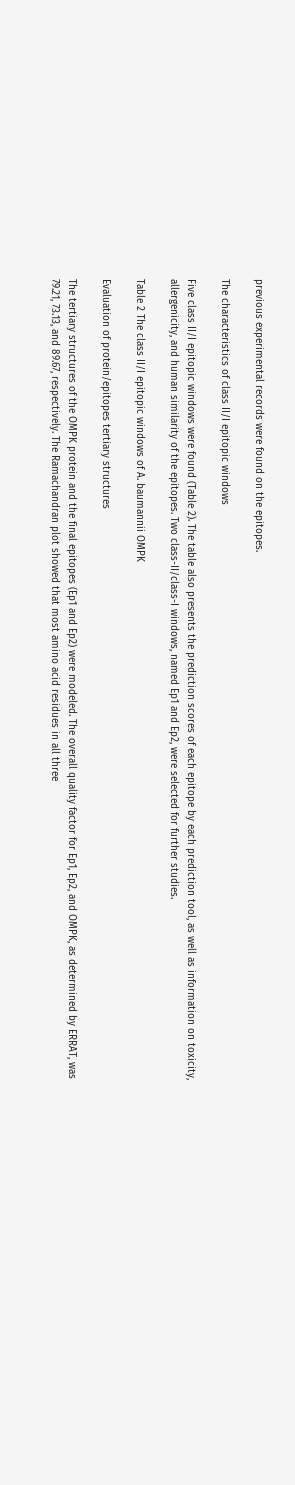previous experimental records were found on the epitopes.

The characteristics of class II/I epitopic windows

Five class II/I epitopic windows were found (Table 2). The table also presents the prediction scores of each epitope by each prediction tool, as well as information on toxicity, allergenicity, and human similarity of the epitopes. Two class-II/class-I windows, named Ep1 and Ep2, were selected for further studies.

Table 2 The class II/I epitopic windows of A. baumannii OMPK

Evaluation of protein/epitopes tertiary structures

The tertiary structures of the OMPK protein and the final epitopes (Ep1 and Ep2) were modeled. The overall quality factor for Ep1, Ep2, and OMPK, as determined by ERRAT, was 79.21, 73.13, and 89.67, respectively. The Ramachandran plot showed that most amino acid residues in all three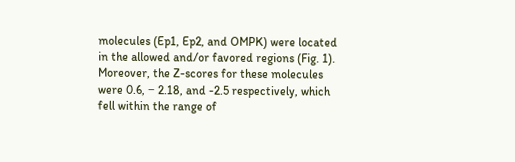molecules (Ep1, Ep2, and OMPK) were located in the allowed and/or favored regions (Fig. 1). Moreover, the Z-scores for these molecules were 0.6, − 2.18, and -2.5 respectively, which fell within the range of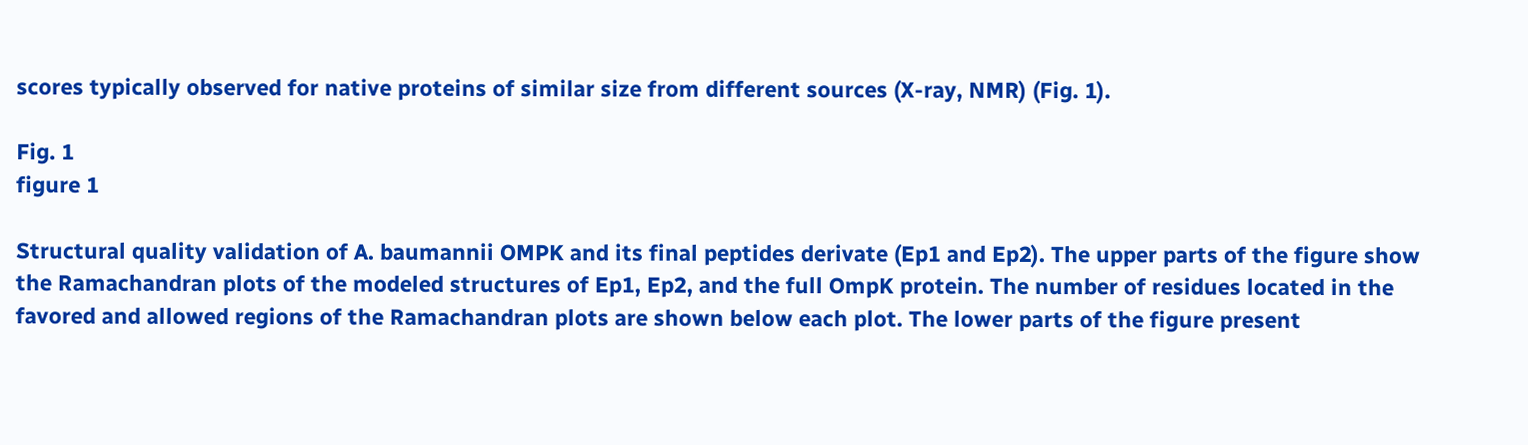scores typically observed for native proteins of similar size from different sources (X-ray, NMR) (Fig. 1).

Fig. 1
figure 1

Structural quality validation of A. baumannii OMPK and its final peptides derivate (Ep1 and Ep2). The upper parts of the figure show the Ramachandran plots of the modeled structures of Ep1, Ep2, and the full OmpK protein. The number of residues located in the favored and allowed regions of the Ramachandran plots are shown below each plot. The lower parts of the figure present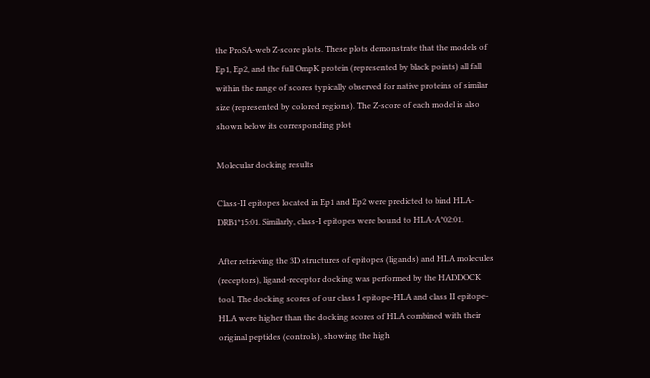the ProSA-web Z-score plots. These plots demonstrate that the models of Ep1, Ep2, and the full OmpK protein (represented by black points) all fall within the range of scores typically observed for native proteins of similar size (represented by colored regions). The Z-score of each model is also shown below its corresponding plot

Molecular docking results

Class-II epitopes located in Ep1 and Ep2 were predicted to bind HLA-DRB1*15:01. Similarly, class-I epitopes were bound to HLA-A*02:01.

After retrieving the 3D structures of epitopes (ligands) and HLA molecules (receptors), ligand-receptor docking was performed by the HADDOCK tool. The docking scores of our class I epitope-HLA and class II epitope-HLA were higher than the docking scores of HLA combined with their original peptides (controls), showing the high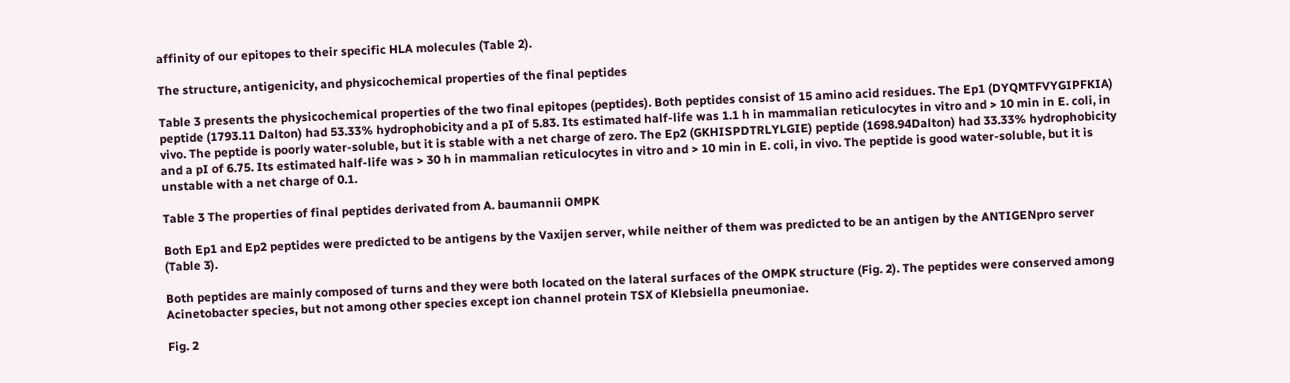affinity of our epitopes to their specific HLA molecules (Table 2).

The structure, antigenicity, and physicochemical properties of the final peptides

Table 3 presents the physicochemical properties of the two final epitopes (peptides). Both peptides consist of 15 amino acid residues. The Ep1 (DYQMTFVYGIPFKIA) peptide (1793.11 Dalton) had 53.33% hydrophobicity and a pI of 5.83. Its estimated half-life was 1.1 h in mammalian reticulocytes in vitro and > 10 min in E. coli, in vivo. The peptide is poorly water-soluble, but it is stable with a net charge of zero. The Ep2 (GKHISPDTRLYLGIE) peptide (1698.94Dalton) had 33.33% hydrophobicity and a pI of 6.75. Its estimated half-life was > 30 h in mammalian reticulocytes in vitro and > 10 min in E. coli, in vivo. The peptide is good water-soluble, but it is unstable with a net charge of 0.1.

Table 3 The properties of final peptides derivated from A. baumannii OMPK

Both Ep1 and Ep2 peptides were predicted to be antigens by the Vaxijen server, while neither of them was predicted to be an antigen by the ANTIGENpro server (Table 3).

Both peptides are mainly composed of turns and they were both located on the lateral surfaces of the OMPK structure (Fig. 2). The peptides were conserved among Acinetobacter species, but not among other species except ion channel protein TSX of Klebsiella pneumoniae.

Fig. 2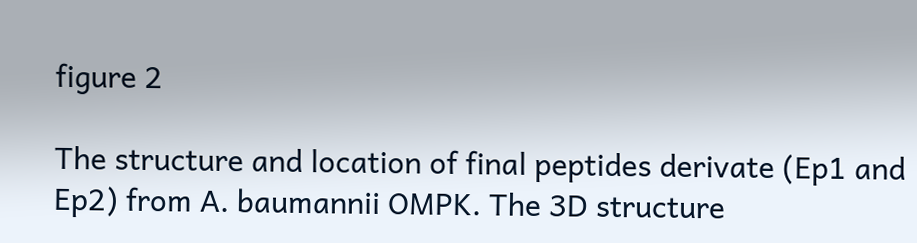figure 2

The structure and location of final peptides derivate (Ep1 and Ep2) from A. baumannii OMPK. The 3D structure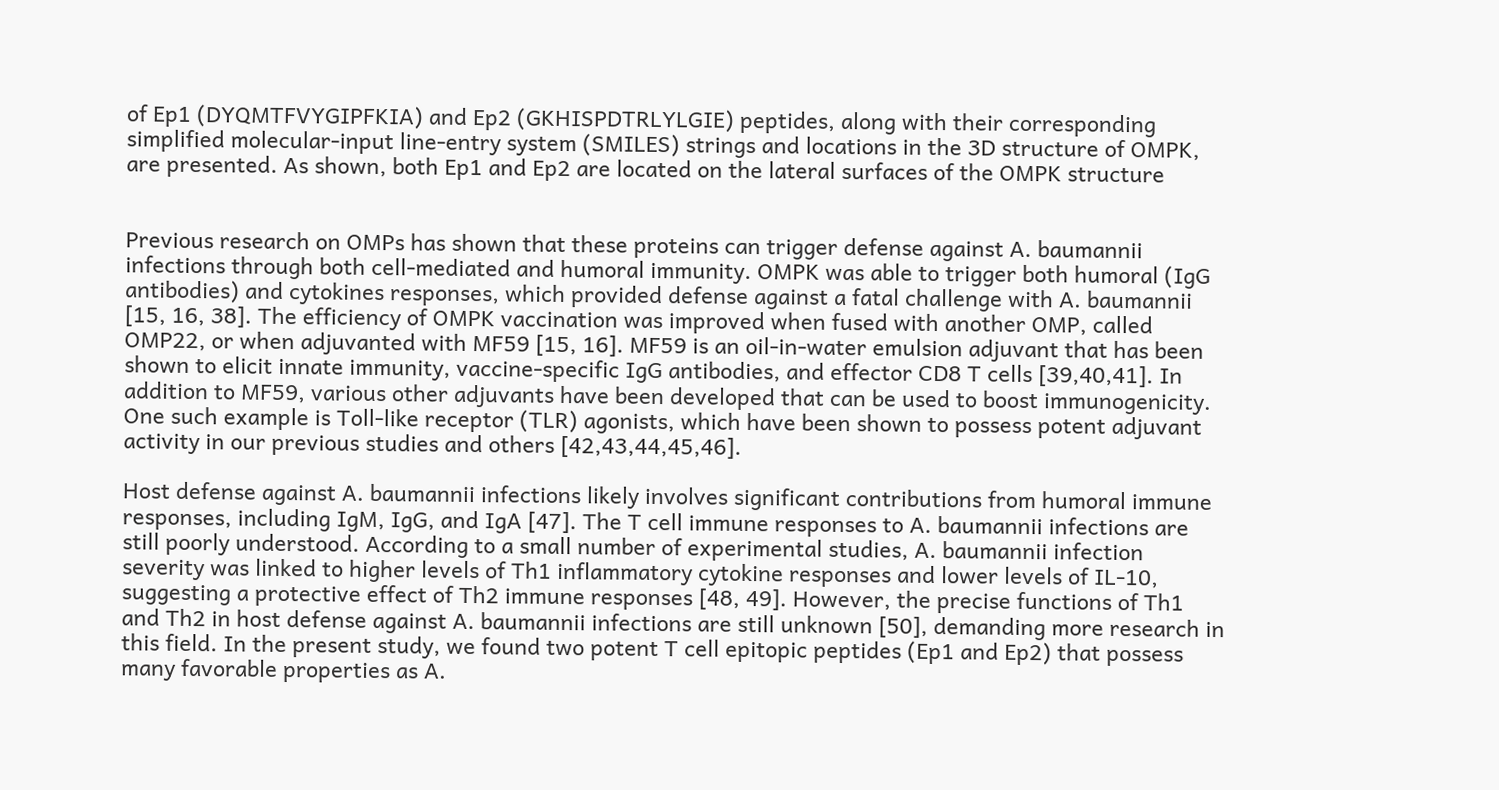of Ep1 (DYQMTFVYGIPFKIA) and Ep2 (GKHISPDTRLYLGIE) peptides, along with their corresponding simplified molecular-input line-entry system (SMILES) strings and locations in the 3D structure of OMPK, are presented. As shown, both Ep1 and Ep2 are located on the lateral surfaces of the OMPK structure


Previous research on OMPs has shown that these proteins can trigger defense against A. baumannii infections through both cell-mediated and humoral immunity. OMPK was able to trigger both humoral (IgG antibodies) and cytokines responses, which provided defense against a fatal challenge with A. baumannii [15, 16, 38]. The efficiency of OMPK vaccination was improved when fused with another OMP, called OMP22, or when adjuvanted with MF59 [15, 16]. MF59 is an oil-in-water emulsion adjuvant that has been shown to elicit innate immunity, vaccine-specific IgG antibodies, and effector CD8 T cells [39,40,41]. In addition to MF59, various other adjuvants have been developed that can be used to boost immunogenicity. One such example is Toll-like receptor (TLR) agonists, which have been shown to possess potent adjuvant activity in our previous studies and others [42,43,44,45,46].

Host defense against A. baumannii infections likely involves significant contributions from humoral immune responses, including IgM, IgG, and IgA [47]. The T cell immune responses to A. baumannii infections are still poorly understood. According to a small number of experimental studies, A. baumannii infection severity was linked to higher levels of Th1 inflammatory cytokine responses and lower levels of IL-10, suggesting a protective effect of Th2 immune responses [48, 49]. However, the precise functions of Th1 and Th2 in host defense against A. baumannii infections are still unknown [50], demanding more research in this field. In the present study, we found two potent T cell epitopic peptides (Ep1 and Ep2) that possess many favorable properties as A.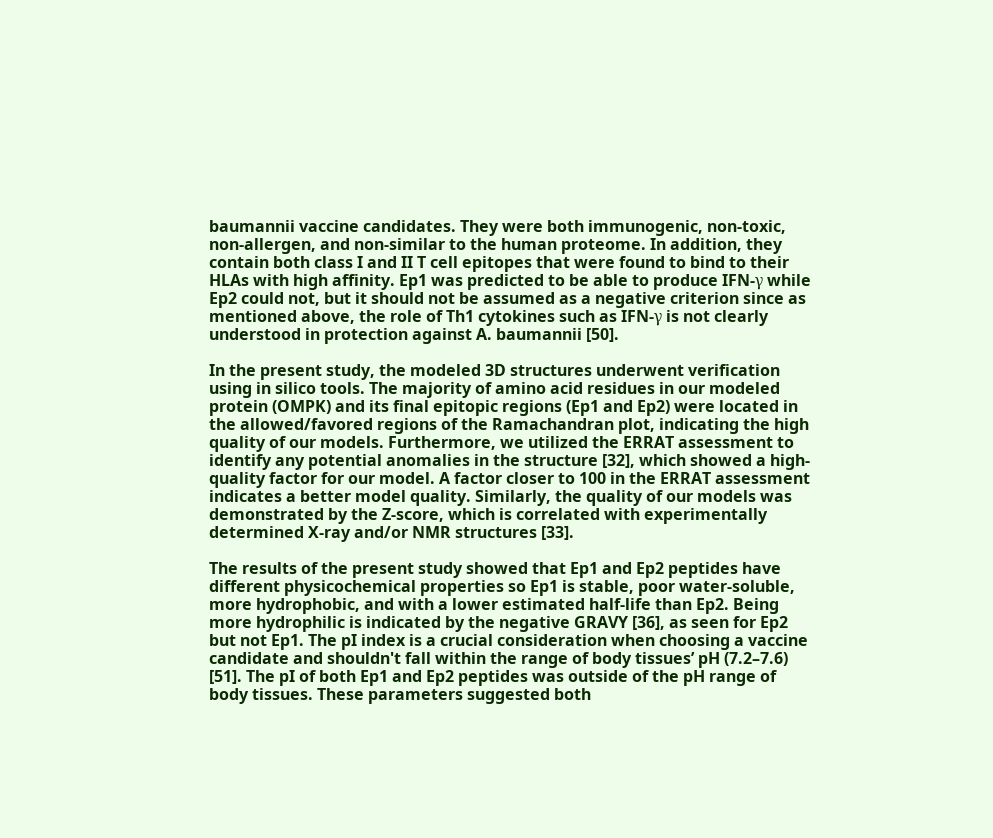baumannii vaccine candidates. They were both immunogenic, non-toxic, non-allergen, and non-similar to the human proteome. In addition, they contain both class I and II T cell epitopes that were found to bind to their HLAs with high affinity. Ep1 was predicted to be able to produce IFN-γ while Ep2 could not, but it should not be assumed as a negative criterion since as mentioned above, the role of Th1 cytokines such as IFN-γ is not clearly understood in protection against A. baumannii [50].

In the present study, the modeled 3D structures underwent verification using in silico tools. The majority of amino acid residues in our modeled protein (OMPK) and its final epitopic regions (Ep1 and Ep2) were located in the allowed/favored regions of the Ramachandran plot, indicating the high quality of our models. Furthermore, we utilized the ERRAT assessment to identify any potential anomalies in the structure [32], which showed a high-quality factor for our model. A factor closer to 100 in the ERRAT assessment indicates a better model quality. Similarly, the quality of our models was demonstrated by the Z-score, which is correlated with experimentally determined X-ray and/or NMR structures [33].

The results of the present study showed that Ep1 and Ep2 peptides have different physicochemical properties so Ep1 is stable, poor water-soluble, more hydrophobic, and with a lower estimated half-life than Ep2. Being more hydrophilic is indicated by the negative GRAVY [36], as seen for Ep2 but not Ep1. The pI index is a crucial consideration when choosing a vaccine candidate and shouldn't fall within the range of body tissues’ pH (7.2–7.6) [51]. The pI of both Ep1 and Ep2 peptides was outside of the pH range of body tissues. These parameters suggested both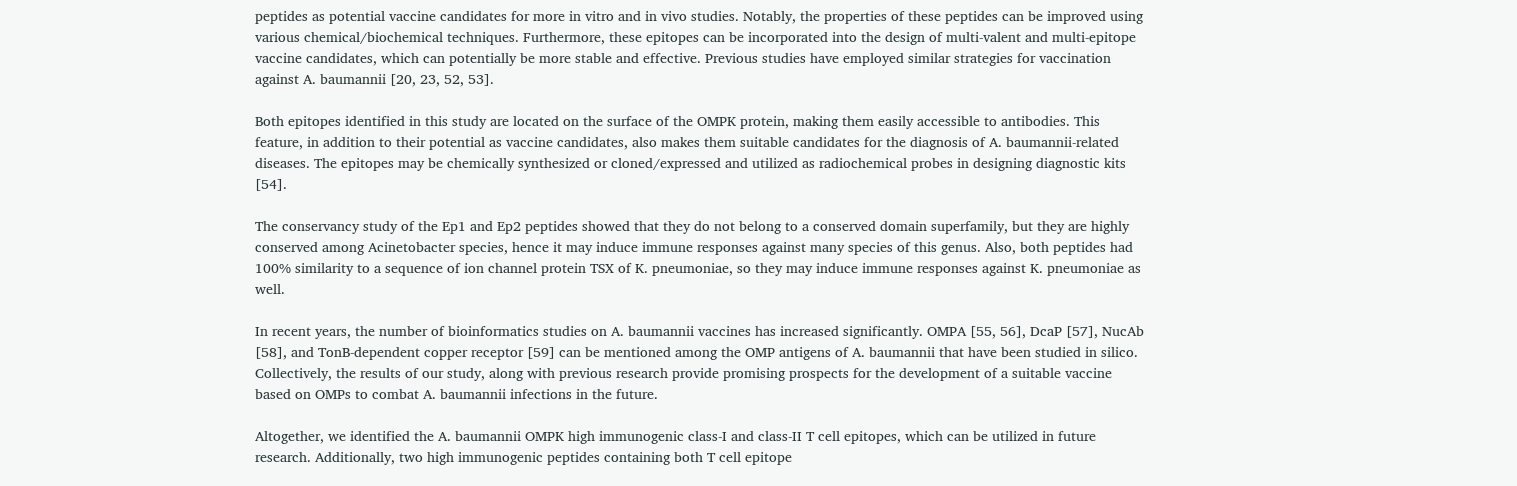peptides as potential vaccine candidates for more in vitro and in vivo studies. Notably, the properties of these peptides can be improved using various chemical/biochemical techniques. Furthermore, these epitopes can be incorporated into the design of multi-valent and multi-epitope vaccine candidates, which can potentially be more stable and effective. Previous studies have employed similar strategies for vaccination against A. baumannii [20, 23, 52, 53].

Both epitopes identified in this study are located on the surface of the OMPK protein, making them easily accessible to antibodies. This feature, in addition to their potential as vaccine candidates, also makes them suitable candidates for the diagnosis of A. baumannii-related diseases. The epitopes may be chemically synthesized or cloned/expressed and utilized as radiochemical probes in designing diagnostic kits [54].

The conservancy study of the Ep1 and Ep2 peptides showed that they do not belong to a conserved domain superfamily, but they are highly conserved among Acinetobacter species, hence it may induce immune responses against many species of this genus. Also, both peptides had 100% similarity to a sequence of ion channel protein TSX of K. pneumoniae, so they may induce immune responses against K. pneumoniae as well.

In recent years, the number of bioinformatics studies on A. baumannii vaccines has increased significantly. OMPA [55, 56], DcaP [57], NucAb [58], and TonB-dependent copper receptor [59] can be mentioned among the OMP antigens of A. baumannii that have been studied in silico. Collectively, the results of our study, along with previous research provide promising prospects for the development of a suitable vaccine based on OMPs to combat A. baumannii infections in the future.

Altogether, we identified the A. baumannii OMPK high immunogenic class-I and class-II T cell epitopes, which can be utilized in future research. Additionally, two high immunogenic peptides containing both T cell epitope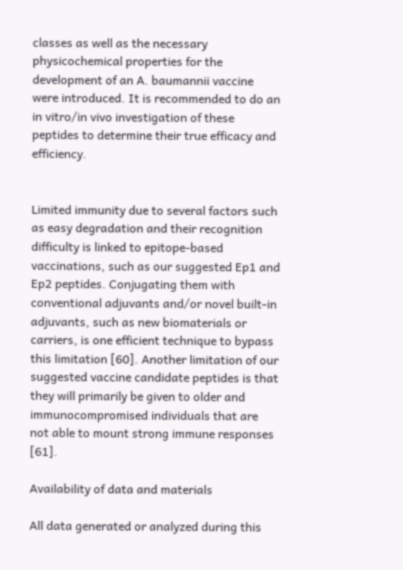classes as well as the necessary physicochemical properties for the development of an A. baumannii vaccine were introduced. It is recommended to do an in vitro/in vivo investigation of these peptides to determine their true efficacy and efficiency.


Limited immunity due to several factors such as easy degradation and their recognition difficulty is linked to epitope-based vaccinations, such as our suggested Ep1 and Ep2 peptides. Conjugating them with conventional adjuvants and/or novel built-in adjuvants, such as new biomaterials or carriers, is one efficient technique to bypass this limitation [60]. Another limitation of our suggested vaccine candidate peptides is that they will primarily be given to older and immunocompromised individuals that are not able to mount strong immune responses [61].

Availability of data and materials

All data generated or analyzed during this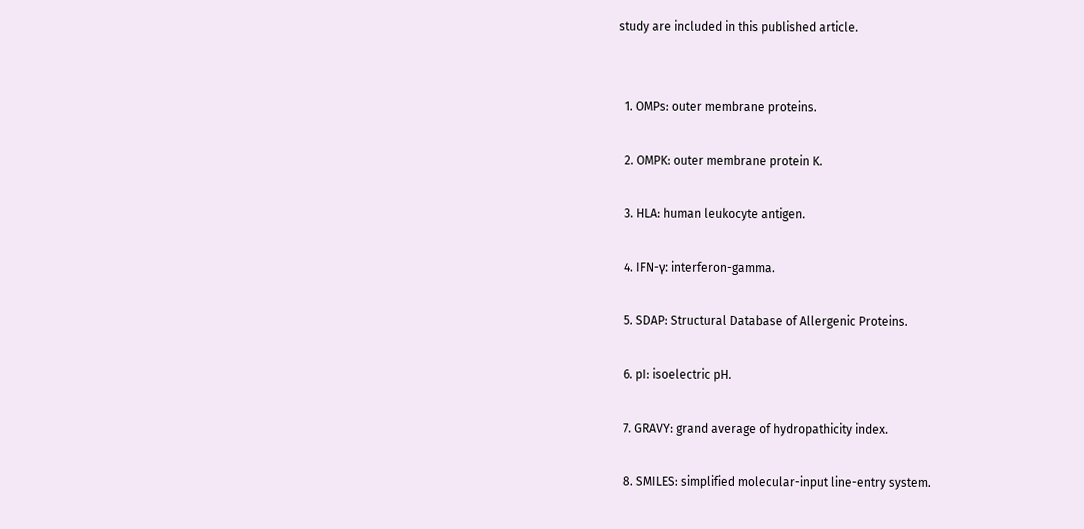study are included in this published article.


  1. OMPs: outer membrane proteins.

  2. OMPK: outer membrane protein K.

  3. HLA: human leukocyte antigen.

  4. IFN-γ: interferon-gamma.

  5. SDAP: Structural Database of Allergenic Proteins.

  6. pI: isoelectric pH.

  7. GRAVY: grand average of hydropathicity index.

  8. SMILES: simplified molecular-input line-entry system.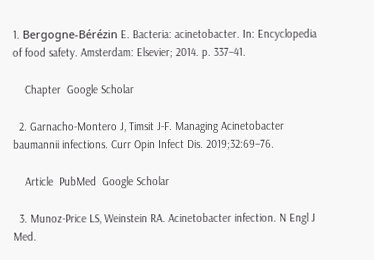1. Bergogne-Bérézin E. Bacteria: acinetobacter. In: Encyclopedia of food safety. Amsterdam: Elsevier; 2014. p. 337–41.

    Chapter  Google Scholar

  2. Garnacho-Montero J, Timsit J-F. Managing Acinetobacter baumannii infections. Curr Opin Infect Dis. 2019;32:69–76.

    Article  PubMed  Google Scholar

  3. Munoz-Price LS, Weinstein RA. Acinetobacter infection. N Engl J Med.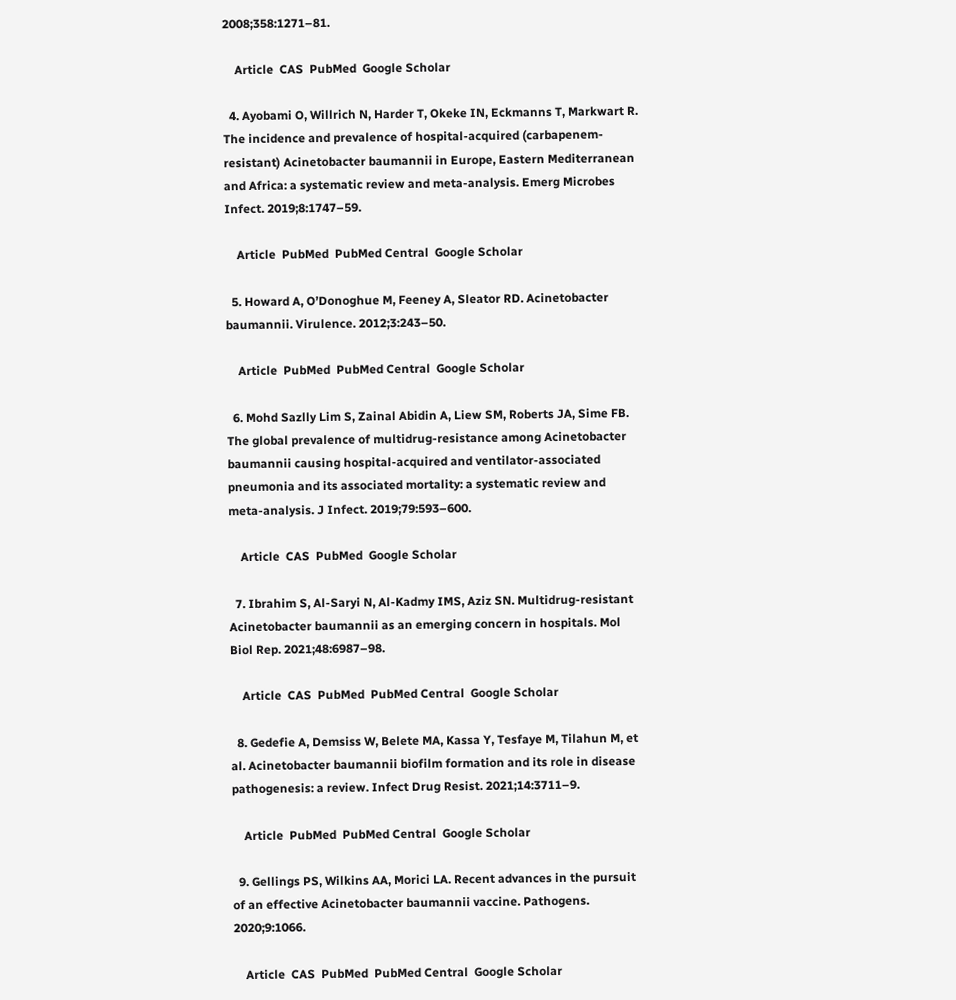2008;358:1271–81.

    Article  CAS  PubMed  Google Scholar

  4. Ayobami O, Willrich N, Harder T, Okeke IN, Eckmanns T, Markwart R. The incidence and prevalence of hospital-acquired (carbapenem-resistant) Acinetobacter baumannii in Europe, Eastern Mediterranean and Africa: a systematic review and meta-analysis. Emerg Microbes Infect. 2019;8:1747–59.

    Article  PubMed  PubMed Central  Google Scholar

  5. Howard A, O’Donoghue M, Feeney A, Sleator RD. Acinetobacter baumannii. Virulence. 2012;3:243–50.

    Article  PubMed  PubMed Central  Google Scholar

  6. Mohd Sazlly Lim S, Zainal Abidin A, Liew SM, Roberts JA, Sime FB. The global prevalence of multidrug-resistance among Acinetobacter baumannii causing hospital-acquired and ventilator-associated pneumonia and its associated mortality: a systematic review and meta-analysis. J Infect. 2019;79:593–600.

    Article  CAS  PubMed  Google Scholar

  7. Ibrahim S, Al-Saryi N, Al-Kadmy IMS, Aziz SN. Multidrug-resistant Acinetobacter baumannii as an emerging concern in hospitals. Mol Biol Rep. 2021;48:6987–98.

    Article  CAS  PubMed  PubMed Central  Google Scholar

  8. Gedefie A, Demsiss W, Belete MA, Kassa Y, Tesfaye M, Tilahun M, et al. Acinetobacter baumannii biofilm formation and its role in disease pathogenesis: a review. Infect Drug Resist. 2021;14:3711–9.

    Article  PubMed  PubMed Central  Google Scholar

  9. Gellings PS, Wilkins AA, Morici LA. Recent advances in the pursuit of an effective Acinetobacter baumannii vaccine. Pathogens. 2020;9:1066.

    Article  CAS  PubMed  PubMed Central  Google Scholar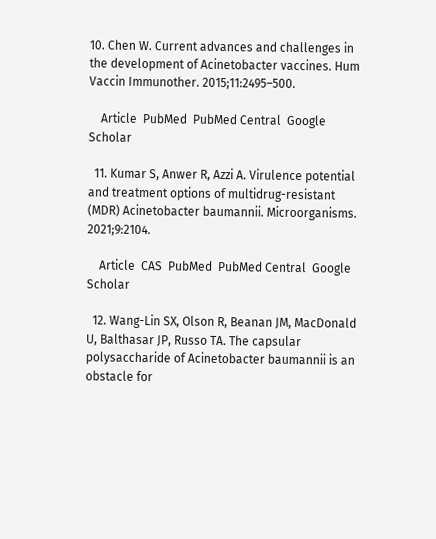10. Chen W. Current advances and challenges in the development of Acinetobacter vaccines. Hum Vaccin Immunother. 2015;11:2495–500.

    Article  PubMed  PubMed Central  Google Scholar

  11. Kumar S, Anwer R, Azzi A. Virulence potential and treatment options of multidrug-resistant (MDR) Acinetobacter baumannii. Microorganisms. 2021;9:2104.

    Article  CAS  PubMed  PubMed Central  Google Scholar

  12. Wang-Lin SX, Olson R, Beanan JM, MacDonald U, Balthasar JP, Russo TA. The capsular polysaccharide of Acinetobacter baumannii is an obstacle for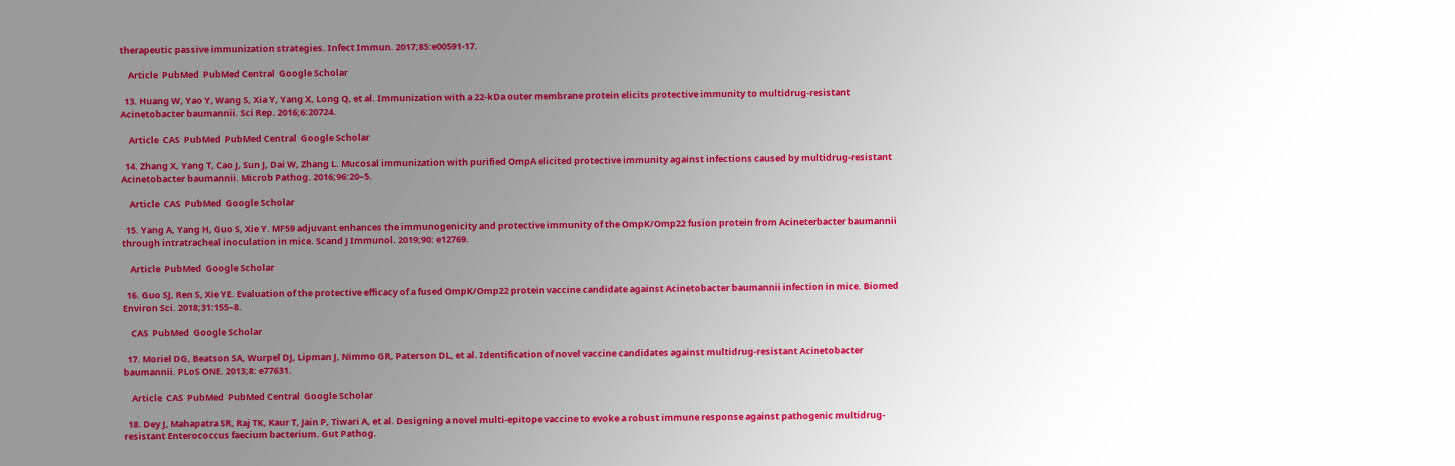therapeutic passive immunization strategies. Infect Immun. 2017;85:e00591-17.

    Article  PubMed  PubMed Central  Google Scholar

  13. Huang W, Yao Y, Wang S, Xia Y, Yang X, Long Q, et al. Immunization with a 22-kDa outer membrane protein elicits protective immunity to multidrug-resistant Acinetobacter baumannii. Sci Rep. 2016;6:20724.

    Article  CAS  PubMed  PubMed Central  Google Scholar

  14. Zhang X, Yang T, Cao J, Sun J, Dai W, Zhang L. Mucosal immunization with purified OmpA elicited protective immunity against infections caused by multidrug-resistant Acinetobacter baumannii. Microb Pathog. 2016;96:20–5.

    Article  CAS  PubMed  Google Scholar

  15. Yang A, Yang H, Guo S, Xie Y. MF59 adjuvant enhances the immunogenicity and protective immunity of the OmpK/Omp22 fusion protein from Acineterbacter baumannii through intratracheal inoculation in mice. Scand J Immunol. 2019;90: e12769.

    Article  PubMed  Google Scholar

  16. Guo SJ, Ren S, Xie YE. Evaluation of the protective efficacy of a fused OmpK/Omp22 protein vaccine candidate against Acinetobacter baumannii infection in mice. Biomed Environ Sci. 2018;31:155–8.

    CAS  PubMed  Google Scholar

  17. Moriel DG, Beatson SA, Wurpel DJ, Lipman J, Nimmo GR, Paterson DL, et al. Identification of novel vaccine candidates against multidrug-resistant Acinetobacter baumannii. PLoS ONE. 2013;8: e77631.

    Article  CAS  PubMed  PubMed Central  Google Scholar

  18. Dey J, Mahapatra SR, Raj TK, Kaur T, Jain P, Tiwari A, et al. Designing a novel multi-epitope vaccine to evoke a robust immune response against pathogenic multidrug-resistant Enterococcus faecium bacterium. Gut Pathog.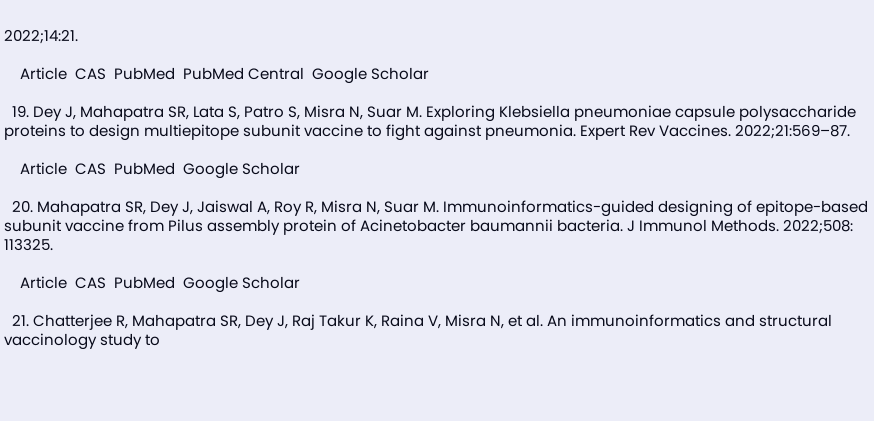2022;14:21.

    Article  CAS  PubMed  PubMed Central  Google Scholar

  19. Dey J, Mahapatra SR, Lata S, Patro S, Misra N, Suar M. Exploring Klebsiella pneumoniae capsule polysaccharide proteins to design multiepitope subunit vaccine to fight against pneumonia. Expert Rev Vaccines. 2022;21:569–87.

    Article  CAS  PubMed  Google Scholar

  20. Mahapatra SR, Dey J, Jaiswal A, Roy R, Misra N, Suar M. Immunoinformatics-guided designing of epitope-based subunit vaccine from Pilus assembly protein of Acinetobacter baumannii bacteria. J Immunol Methods. 2022;508: 113325.

    Article  CAS  PubMed  Google Scholar

  21. Chatterjee R, Mahapatra SR, Dey J, Raj Takur K, Raina V, Misra N, et al. An immunoinformatics and structural vaccinology study to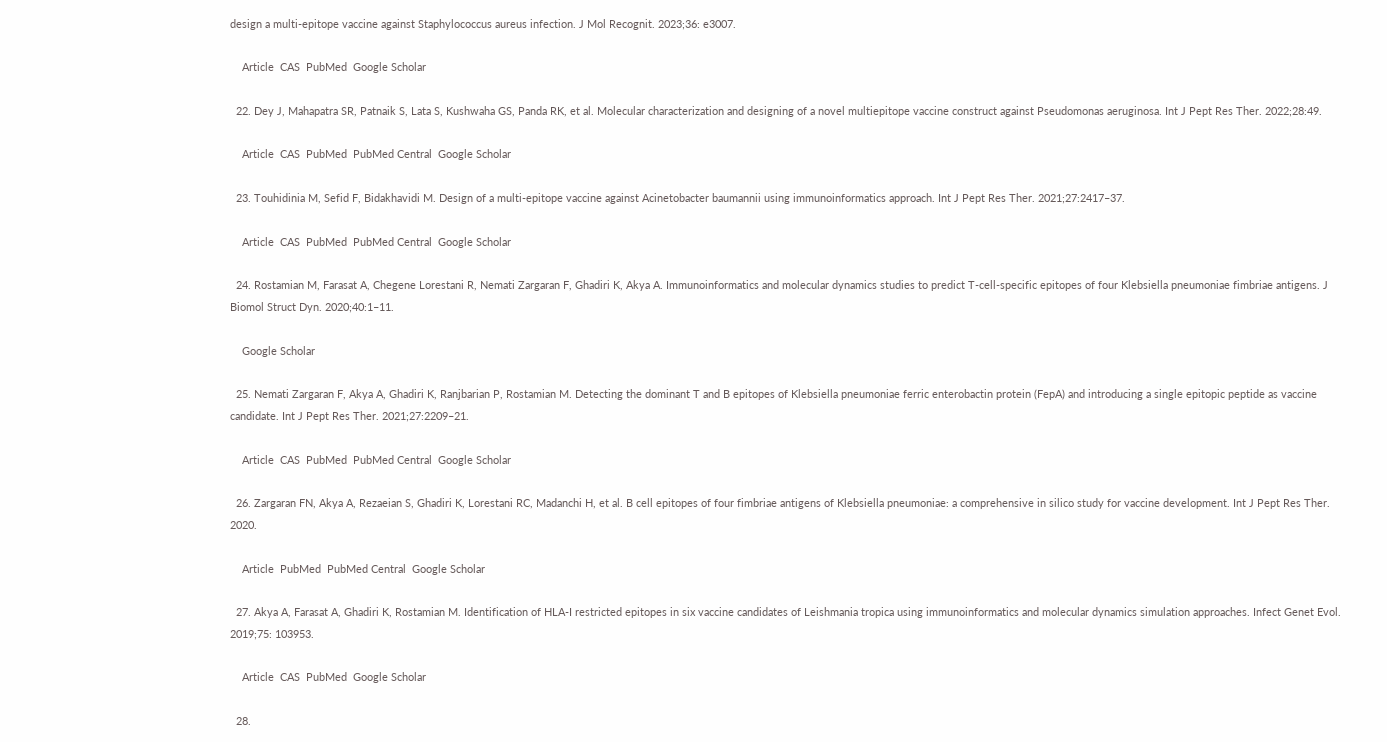design a multi-epitope vaccine against Staphylococcus aureus infection. J Mol Recognit. 2023;36: e3007.

    Article  CAS  PubMed  Google Scholar

  22. Dey J, Mahapatra SR, Patnaik S, Lata S, Kushwaha GS, Panda RK, et al. Molecular characterization and designing of a novel multiepitope vaccine construct against Pseudomonas aeruginosa. Int J Pept Res Ther. 2022;28:49.

    Article  CAS  PubMed  PubMed Central  Google Scholar

  23. Touhidinia M, Sefid F, Bidakhavidi M. Design of a multi-epitope vaccine against Acinetobacter baumannii using immunoinformatics approach. Int J Pept Res Ther. 2021;27:2417–37.

    Article  CAS  PubMed  PubMed Central  Google Scholar

  24. Rostamian M, Farasat A, Chegene Lorestani R, Nemati Zargaran F, Ghadiri K, Akya A. Immunoinformatics and molecular dynamics studies to predict T-cell-specific epitopes of four Klebsiella pneumoniae fimbriae antigens. J Biomol Struct Dyn. 2020;40:1–11.

    Google Scholar

  25. Nemati Zargaran F, Akya A, Ghadiri K, Ranjbarian P, Rostamian M. Detecting the dominant T and B epitopes of Klebsiella pneumoniae ferric enterobactin protein (FepA) and introducing a single epitopic peptide as vaccine candidate. Int J Pept Res Ther. 2021;27:2209–21.

    Article  CAS  PubMed  PubMed Central  Google Scholar

  26. Zargaran FN, Akya A, Rezaeian S, Ghadiri K, Lorestani RC, Madanchi H, et al. B cell epitopes of four fimbriae antigens of Klebsiella pneumoniae: a comprehensive in silico study for vaccine development. Int J Pept Res Ther. 2020.

    Article  PubMed  PubMed Central  Google Scholar

  27. Akya A, Farasat A, Ghadiri K, Rostamian M. Identification of HLA-I restricted epitopes in six vaccine candidates of Leishmania tropica using immunoinformatics and molecular dynamics simulation approaches. Infect Genet Evol. 2019;75: 103953.

    Article  CAS  PubMed  Google Scholar

  28.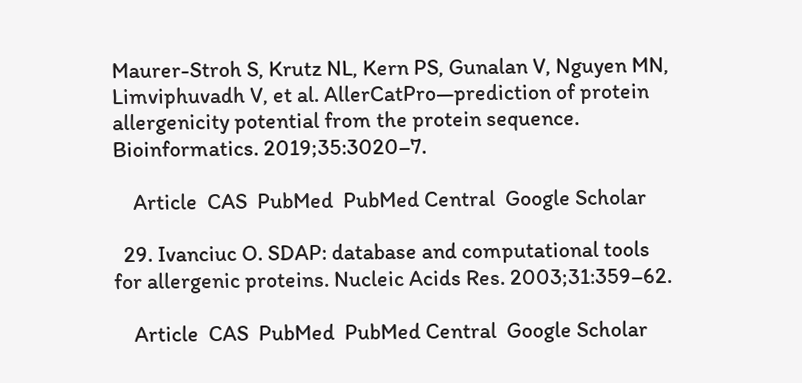Maurer-Stroh S, Krutz NL, Kern PS, Gunalan V, Nguyen MN, Limviphuvadh V, et al. AllerCatPro—prediction of protein allergenicity potential from the protein sequence. Bioinformatics. 2019;35:3020–7.

    Article  CAS  PubMed  PubMed Central  Google Scholar

  29. Ivanciuc O. SDAP: database and computational tools for allergenic proteins. Nucleic Acids Res. 2003;31:359–62.

    Article  CAS  PubMed  PubMed Central  Google Scholar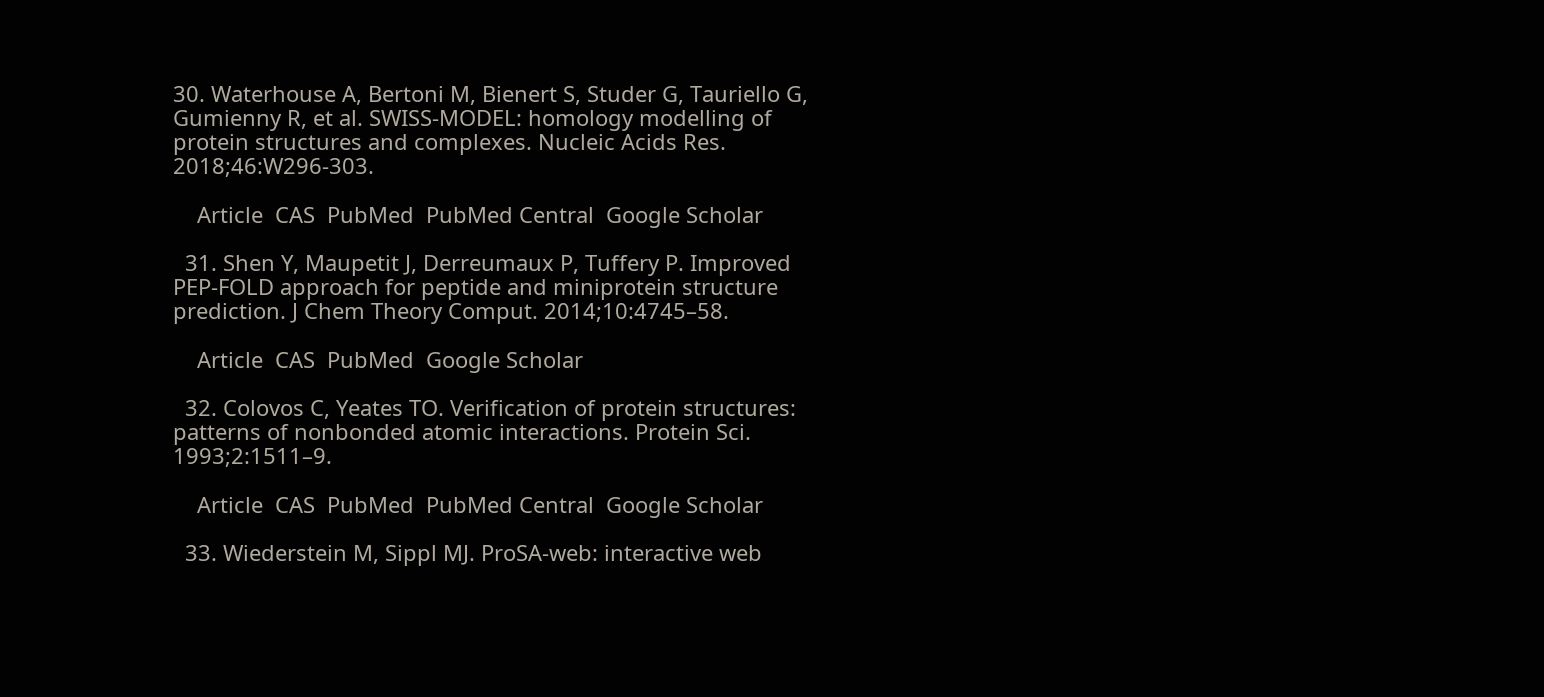30. Waterhouse A, Bertoni M, Bienert S, Studer G, Tauriello G, Gumienny R, et al. SWISS-MODEL: homology modelling of protein structures and complexes. Nucleic Acids Res. 2018;46:W296-303.

    Article  CAS  PubMed  PubMed Central  Google Scholar

  31. Shen Y, Maupetit J, Derreumaux P, Tuffery P. Improved PEP-FOLD approach for peptide and miniprotein structure prediction. J Chem Theory Comput. 2014;10:4745–58.

    Article  CAS  PubMed  Google Scholar

  32. Colovos C, Yeates TO. Verification of protein structures: patterns of nonbonded atomic interactions. Protein Sci. 1993;2:1511–9.

    Article  CAS  PubMed  PubMed Central  Google Scholar

  33. Wiederstein M, Sippl MJ. ProSA-web: interactive web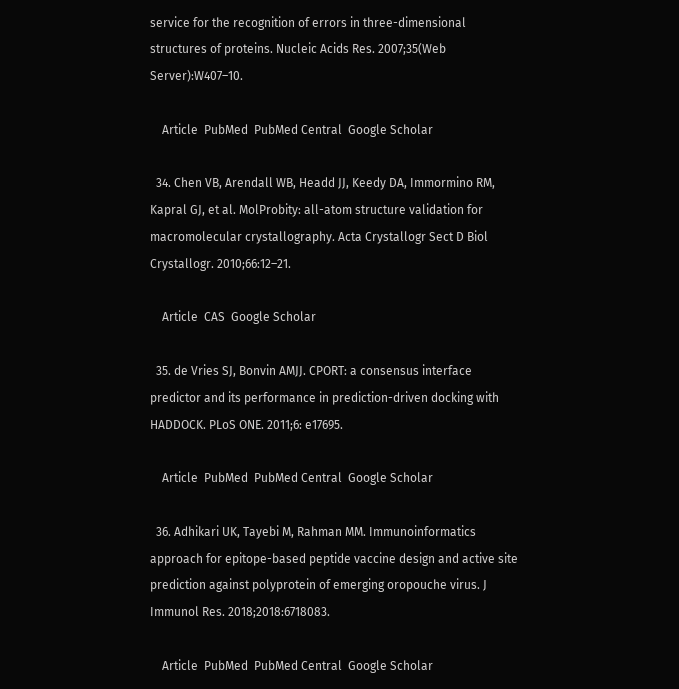service for the recognition of errors in three-dimensional structures of proteins. Nucleic Acids Res. 2007;35(Web Server):W407–10.

    Article  PubMed  PubMed Central  Google Scholar

  34. Chen VB, Arendall WB, Headd JJ, Keedy DA, Immormino RM, Kapral GJ, et al. MolProbity: all-atom structure validation for macromolecular crystallography. Acta Crystallogr Sect D Biol Crystallogr. 2010;66:12–21.

    Article  CAS  Google Scholar

  35. de Vries SJ, Bonvin AMJJ. CPORT: a consensus interface predictor and its performance in prediction-driven docking with HADDOCK. PLoS ONE. 2011;6: e17695.

    Article  PubMed  PubMed Central  Google Scholar

  36. Adhikari UK, Tayebi M, Rahman MM. Immunoinformatics approach for epitope-based peptide vaccine design and active site prediction against polyprotein of emerging oropouche virus. J Immunol Res. 2018;2018:6718083.

    Article  PubMed  PubMed Central  Google Scholar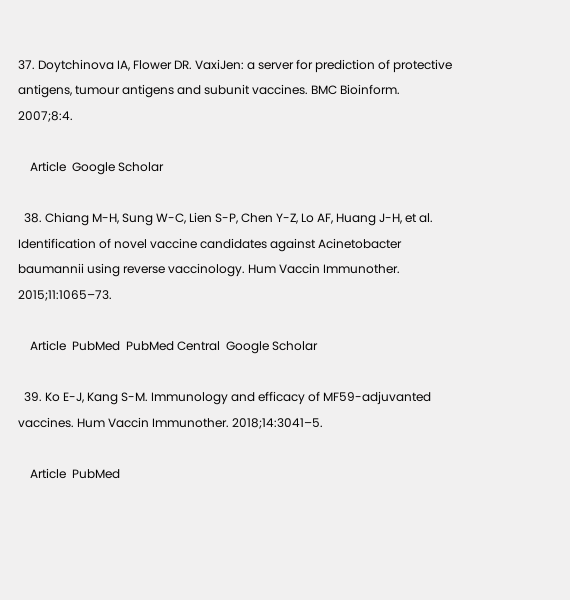37. Doytchinova IA, Flower DR. VaxiJen: a server for prediction of protective antigens, tumour antigens and subunit vaccines. BMC Bioinform. 2007;8:4.

    Article  Google Scholar

  38. Chiang M-H, Sung W-C, Lien S-P, Chen Y-Z, Lo AF, Huang J-H, et al. Identification of novel vaccine candidates against Acinetobacter baumannii using reverse vaccinology. Hum Vaccin Immunother. 2015;11:1065–73.

    Article  PubMed  PubMed Central  Google Scholar

  39. Ko E-J, Kang S-M. Immunology and efficacy of MF59-adjuvanted vaccines. Hum Vaccin Immunother. 2018;14:3041–5.

    Article  PubMed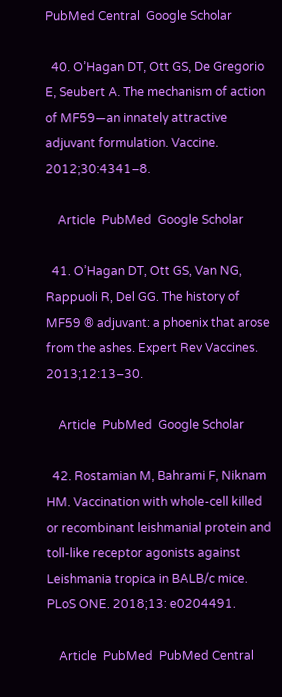PubMed Central  Google Scholar

  40. O’Hagan DT, Ott GS, De Gregorio E, Seubert A. The mechanism of action of MF59—an innately attractive adjuvant formulation. Vaccine. 2012;30:4341–8.

    Article  PubMed  Google Scholar

  41. O’Hagan DT, Ott GS, Van NG, Rappuoli R, Del GG. The history of MF59 ® adjuvant: a phoenix that arose from the ashes. Expert Rev Vaccines. 2013;12:13–30.

    Article  PubMed  Google Scholar

  42. Rostamian M, Bahrami F, Niknam HM. Vaccination with whole-cell killed or recombinant leishmanial protein and toll-like receptor agonists against Leishmania tropica in BALB/c mice. PLoS ONE. 2018;13: e0204491.

    Article  PubMed  PubMed Central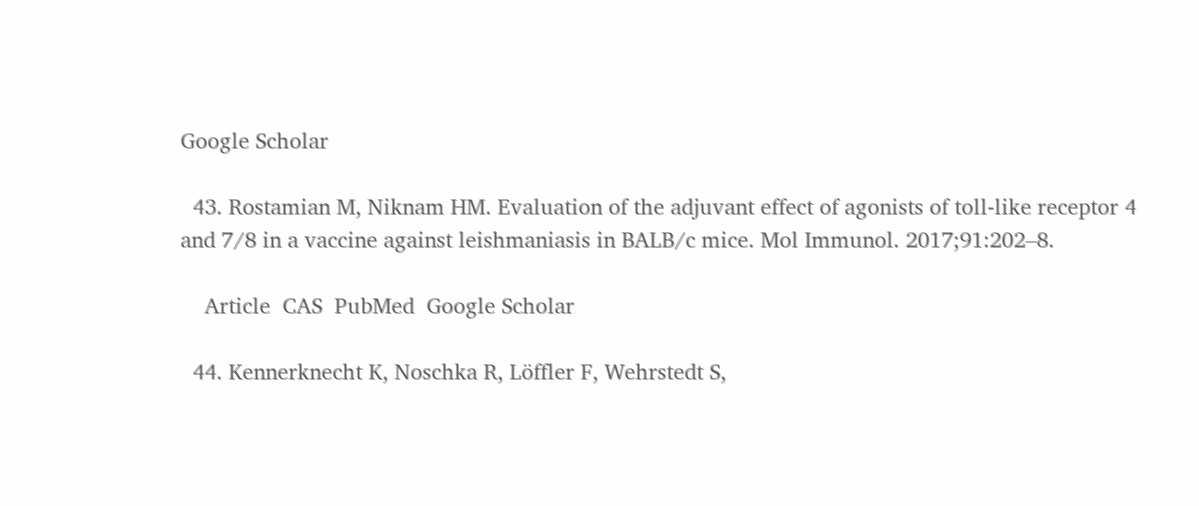Google Scholar

  43. Rostamian M, Niknam HM. Evaluation of the adjuvant effect of agonists of toll-like receptor 4 and 7/8 in a vaccine against leishmaniasis in BALB/c mice. Mol Immunol. 2017;91:202–8.

    Article  CAS  PubMed  Google Scholar

  44. Kennerknecht K, Noschka R, Löffler F, Wehrstedt S,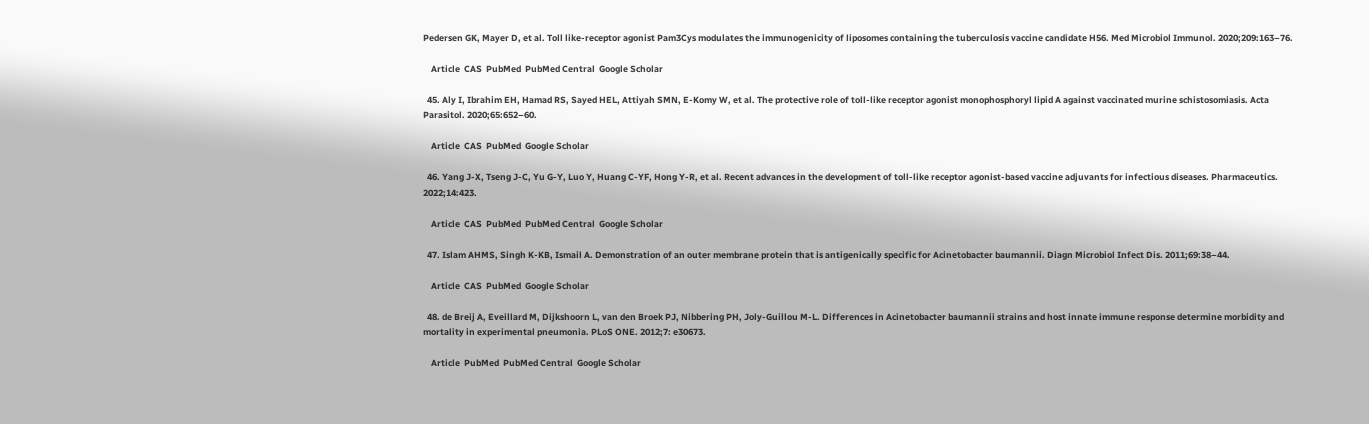Pedersen GK, Mayer D, et al. Toll like-receptor agonist Pam3Cys modulates the immunogenicity of liposomes containing the tuberculosis vaccine candidate H56. Med Microbiol Immunol. 2020;209:163–76.

    Article  CAS  PubMed  PubMed Central  Google Scholar

  45. Aly I, Ibrahim EH, Hamad RS, Sayed HEL, Attiyah SMN, E-Komy W, et al. The protective role of toll-like receptor agonist monophosphoryl lipid A against vaccinated murine schistosomiasis. Acta Parasitol. 2020;65:652–60.

    Article  CAS  PubMed  Google Scholar

  46. Yang J-X, Tseng J-C, Yu G-Y, Luo Y, Huang C-YF, Hong Y-R, et al. Recent advances in the development of toll-like receptor agonist-based vaccine adjuvants for infectious diseases. Pharmaceutics. 2022;14:423.

    Article  CAS  PubMed  PubMed Central  Google Scholar

  47. Islam AHMS, Singh K-KB, Ismail A. Demonstration of an outer membrane protein that is antigenically specific for Acinetobacter baumannii. Diagn Microbiol Infect Dis. 2011;69:38–44.

    Article  CAS  PubMed  Google Scholar

  48. de Breij A, Eveillard M, Dijkshoorn L, van den Broek PJ, Nibbering PH, Joly-Guillou M-L. Differences in Acinetobacter baumannii strains and host innate immune response determine morbidity and mortality in experimental pneumonia. PLoS ONE. 2012;7: e30673.

    Article  PubMed  PubMed Central  Google Scholar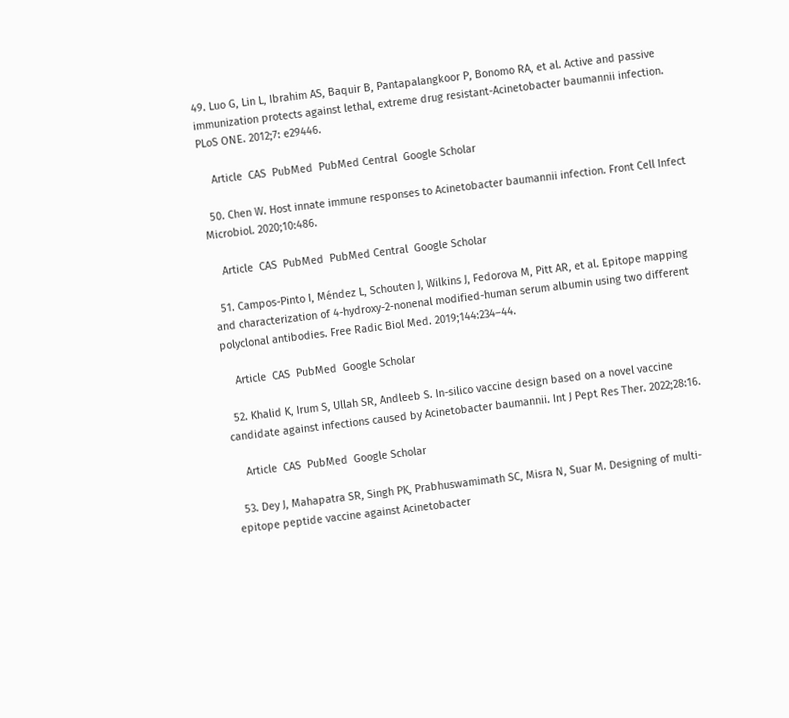49. Luo G, Lin L, Ibrahim AS, Baquir B, Pantapalangkoor P, Bonomo RA, et al. Active and passive immunization protects against lethal, extreme drug resistant-Acinetobacter baumannii infection. PLoS ONE. 2012;7: e29446.

    Article  CAS  PubMed  PubMed Central  Google Scholar

  50. Chen W. Host innate immune responses to Acinetobacter baumannii infection. Front Cell Infect Microbiol. 2020;10:486.

    Article  CAS  PubMed  PubMed Central  Google Scholar

  51. Campos-Pinto I, Méndez L, Schouten J, Wilkins J, Fedorova M, Pitt AR, et al. Epitope mapping and characterization of 4-hydroxy-2-nonenal modified-human serum albumin using two different polyclonal antibodies. Free Radic Biol Med. 2019;144:234–44.

    Article  CAS  PubMed  Google Scholar

  52. Khalid K, Irum S, Ullah SR, Andleeb S. In-silico vaccine design based on a novel vaccine candidate against infections caused by Acinetobacter baumannii. Int J Pept Res Ther. 2022;28:16.

    Article  CAS  PubMed  Google Scholar

  53. Dey J, Mahapatra SR, Singh PK, Prabhuswamimath SC, Misra N, Suar M. Designing of multi-epitope peptide vaccine against Acinetobacter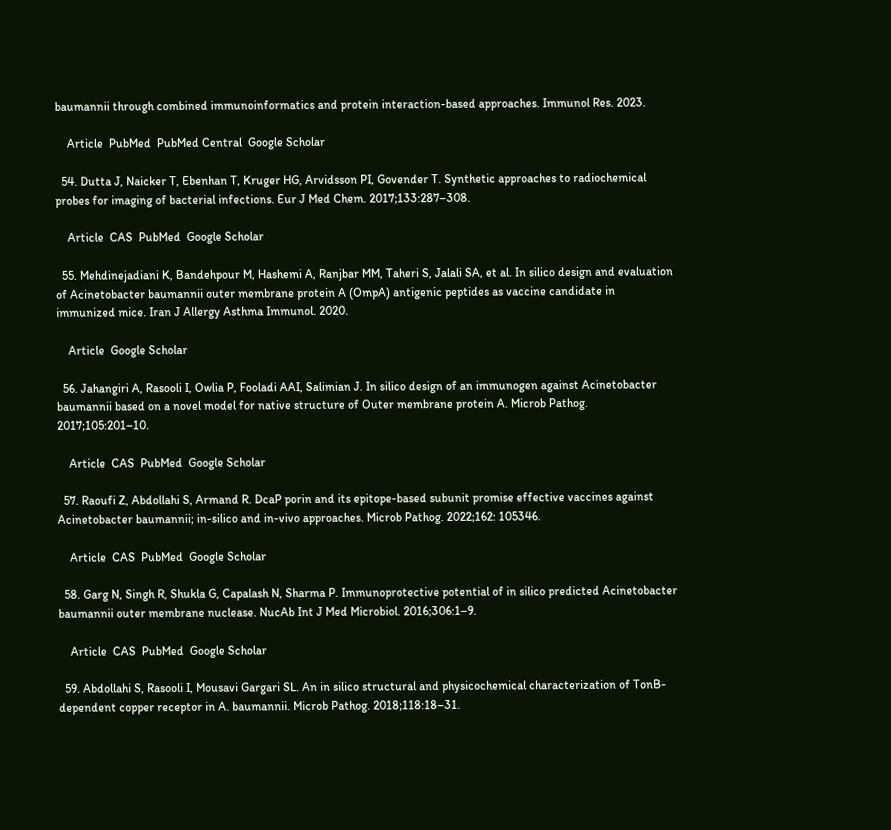baumannii through combined immunoinformatics and protein interaction-based approaches. Immunol Res. 2023.

    Article  PubMed  PubMed Central  Google Scholar

  54. Dutta J, Naicker T, Ebenhan T, Kruger HG, Arvidsson PI, Govender T. Synthetic approaches to radiochemical probes for imaging of bacterial infections. Eur J Med Chem. 2017;133:287–308.

    Article  CAS  PubMed  Google Scholar

  55. Mehdinejadiani K, Bandehpour M, Hashemi A, Ranjbar MM, Taheri S, Jalali SA, et al. In silico design and evaluation of Acinetobacter baumannii outer membrane protein A (OmpA) antigenic peptides as vaccine candidate in immunized mice. Iran J Allergy Asthma Immunol. 2020.

    Article  Google Scholar

  56. Jahangiri A, Rasooli I, Owlia P, Fooladi AAI, Salimian J. In silico design of an immunogen against Acinetobacter baumannii based on a novel model for native structure of Outer membrane protein A. Microb Pathog. 2017;105:201–10.

    Article  CAS  PubMed  Google Scholar

  57. Raoufi Z, Abdollahi S, Armand R. DcaP porin and its epitope-based subunit promise effective vaccines against Acinetobacter baumannii; in-silico and in-vivo approaches. Microb Pathog. 2022;162: 105346.

    Article  CAS  PubMed  Google Scholar

  58. Garg N, Singh R, Shukla G, Capalash N, Sharma P. Immunoprotective potential of in silico predicted Acinetobacter baumannii outer membrane nuclease. NucAb Int J Med Microbiol. 2016;306:1–9.

    Article  CAS  PubMed  Google Scholar

  59. Abdollahi S, Rasooli I, Mousavi Gargari SL. An in silico structural and physicochemical characterization of TonB-dependent copper receptor in A. baumannii. Microb Pathog. 2018;118:18–31.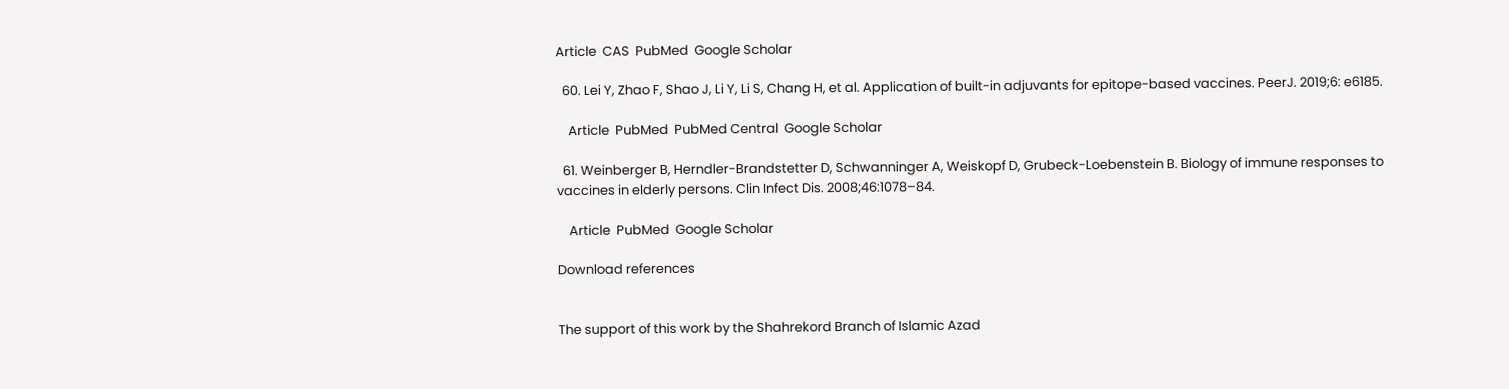Article  CAS  PubMed  Google Scholar

  60. Lei Y, Zhao F, Shao J, Li Y, Li S, Chang H, et al. Application of built-in adjuvants for epitope-based vaccines. PeerJ. 2019;6: e6185.

    Article  PubMed  PubMed Central  Google Scholar

  61. Weinberger B, Herndler-Brandstetter D, Schwanninger A, Weiskopf D, Grubeck-Loebenstein B. Biology of immune responses to vaccines in elderly persons. Clin Infect Dis. 2008;46:1078–84.

    Article  PubMed  Google Scholar

Download references


The support of this work by the Shahrekord Branch of Islamic Azad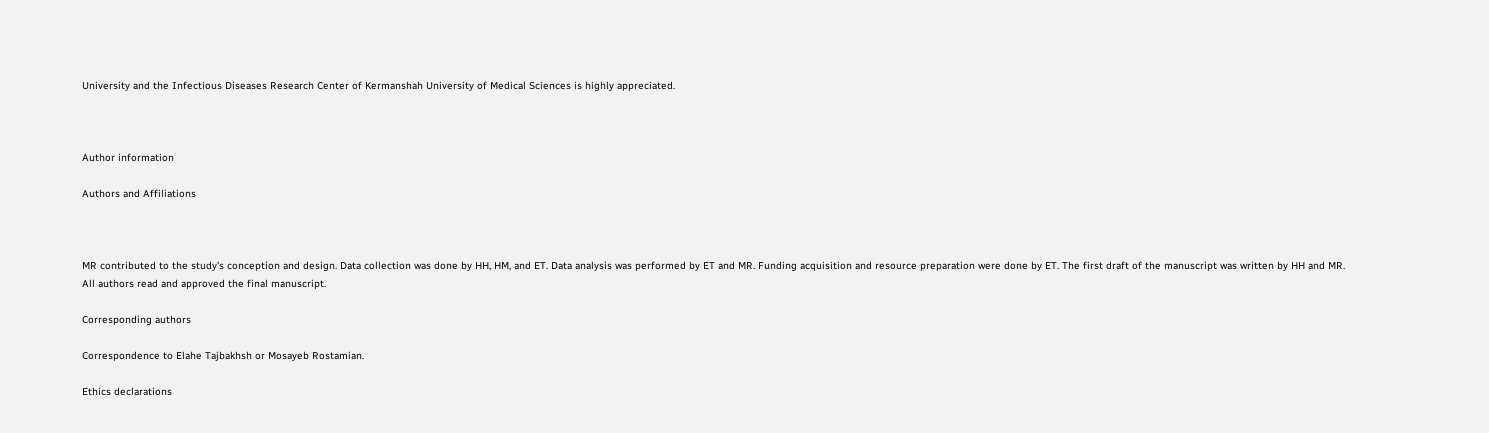University and the Infectious Diseases Research Center of Kermanshah University of Medical Sciences is highly appreciated.



Author information

Authors and Affiliations



MR contributed to the study's conception and design. Data collection was done by HH, HM, and ET. Data analysis was performed by ET and MR. Funding acquisition and resource preparation were done by ET. The first draft of the manuscript was written by HH and MR. All authors read and approved the final manuscript.

Corresponding authors

Correspondence to Elahe Tajbakhsh or Mosayeb Rostamian.

Ethics declarations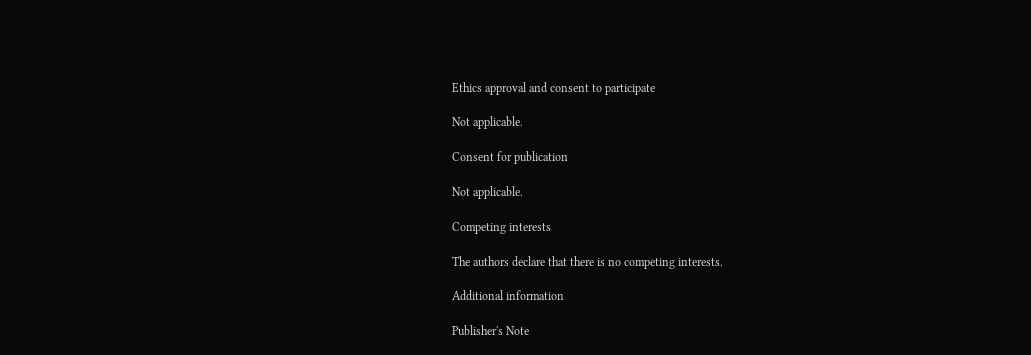Ethics approval and consent to participate

Not applicable.

Consent for publication

Not applicable.

Competing interests

The authors declare that there is no competing interests.

Additional information

Publisher's Note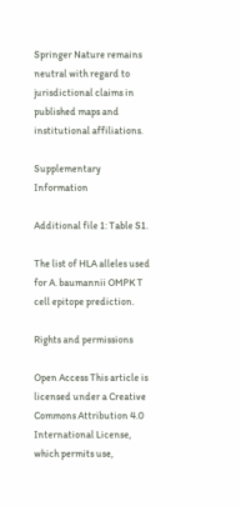Springer Nature remains neutral with regard to jurisdictional claims in published maps and institutional affiliations.

Supplementary Information

Additional file 1: Table S1.

The list of HLA alleles used for A. baumannii OMPK T cell epitope prediction.

Rights and permissions

Open Access This article is licensed under a Creative Commons Attribution 4.0 International License, which permits use,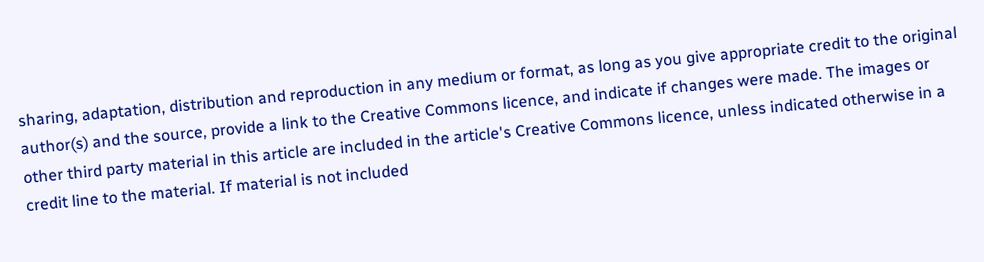sharing, adaptation, distribution and reproduction in any medium or format, as long as you give appropriate credit to the original author(s) and the source, provide a link to the Creative Commons licence, and indicate if changes were made. The images or other third party material in this article are included in the article's Creative Commons licence, unless indicated otherwise in a credit line to the material. If material is not included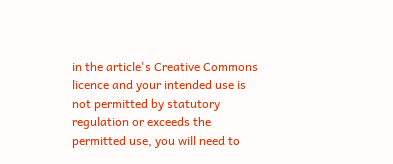in the article's Creative Commons licence and your intended use is not permitted by statutory regulation or exceeds the permitted use, you will need to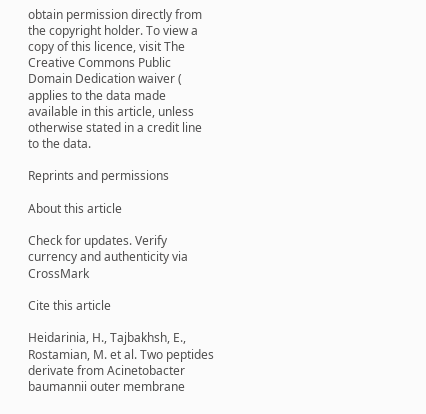obtain permission directly from the copyright holder. To view a copy of this licence, visit The Creative Commons Public Domain Dedication waiver ( applies to the data made available in this article, unless otherwise stated in a credit line to the data.

Reprints and permissions

About this article

Check for updates. Verify currency and authenticity via CrossMark

Cite this article

Heidarinia, H., Tajbakhsh, E., Rostamian, M. et al. Two peptides derivate from Acinetobacter baumannii outer membrane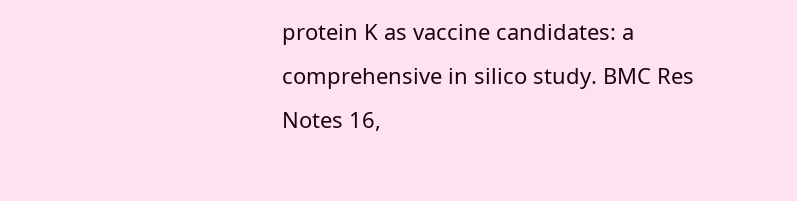protein K as vaccine candidates: a comprehensive in silico study. BMC Res Notes 16,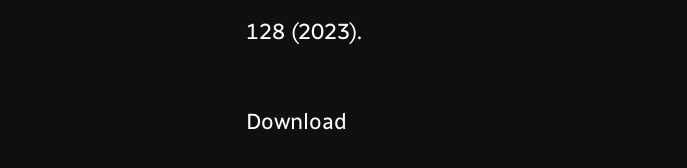128 (2023).

Download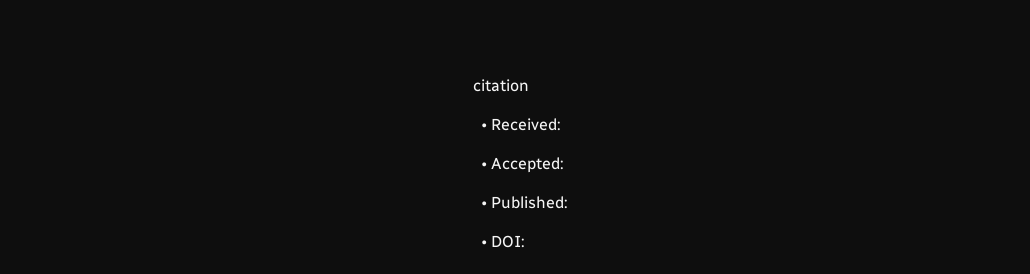citation

  • Received:

  • Accepted:

  • Published:

  • DOI: